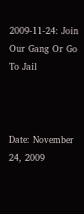2009-11-24: Join Our Gang Or Go To Jail



Date: November 24, 2009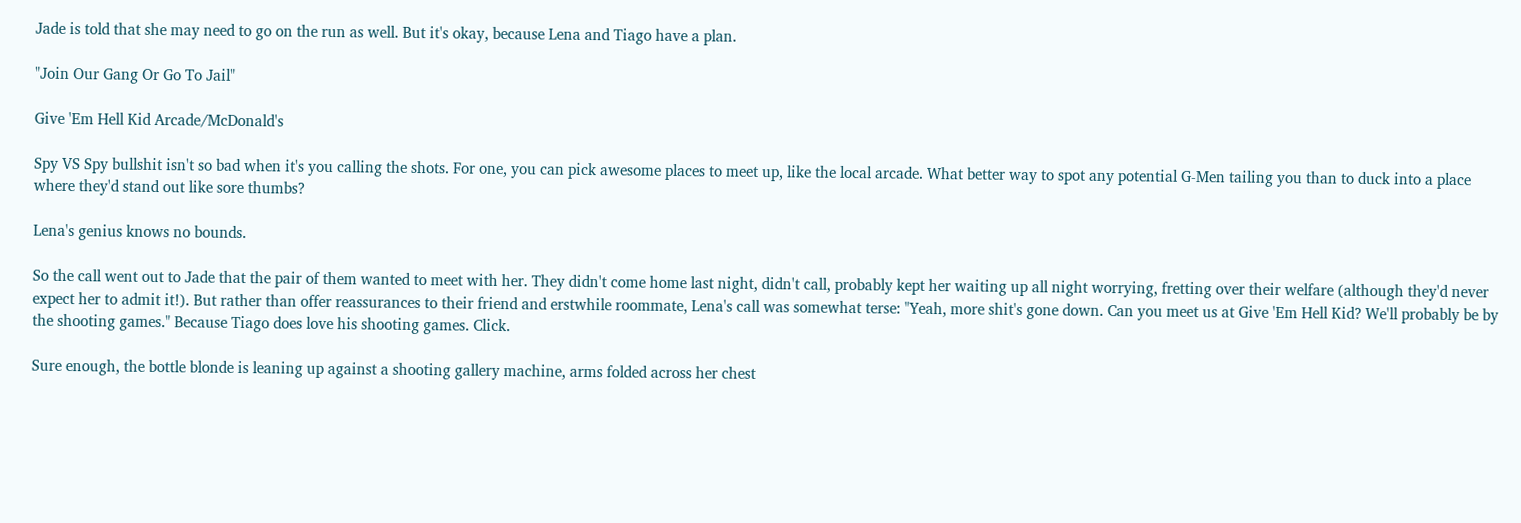Jade is told that she may need to go on the run as well. But it's okay, because Lena and Tiago have a plan.

"Join Our Gang Or Go To Jail"

Give 'Em Hell Kid Arcade/McDonald's

Spy VS Spy bullshit isn't so bad when it's you calling the shots. For one, you can pick awesome places to meet up, like the local arcade. What better way to spot any potential G-Men tailing you than to duck into a place where they'd stand out like sore thumbs?

Lena's genius knows no bounds.

So the call went out to Jade that the pair of them wanted to meet with her. They didn't come home last night, didn't call, probably kept her waiting up all night worrying, fretting over their welfare (although they'd never expect her to admit it!). But rather than offer reassurances to their friend and erstwhile roommate, Lena's call was somewhat terse: "Yeah, more shit's gone down. Can you meet us at Give 'Em Hell Kid? We'll probably be by the shooting games." Because Tiago does love his shooting games. Click.

Sure enough, the bottle blonde is leaning up against a shooting gallery machine, arms folded across her chest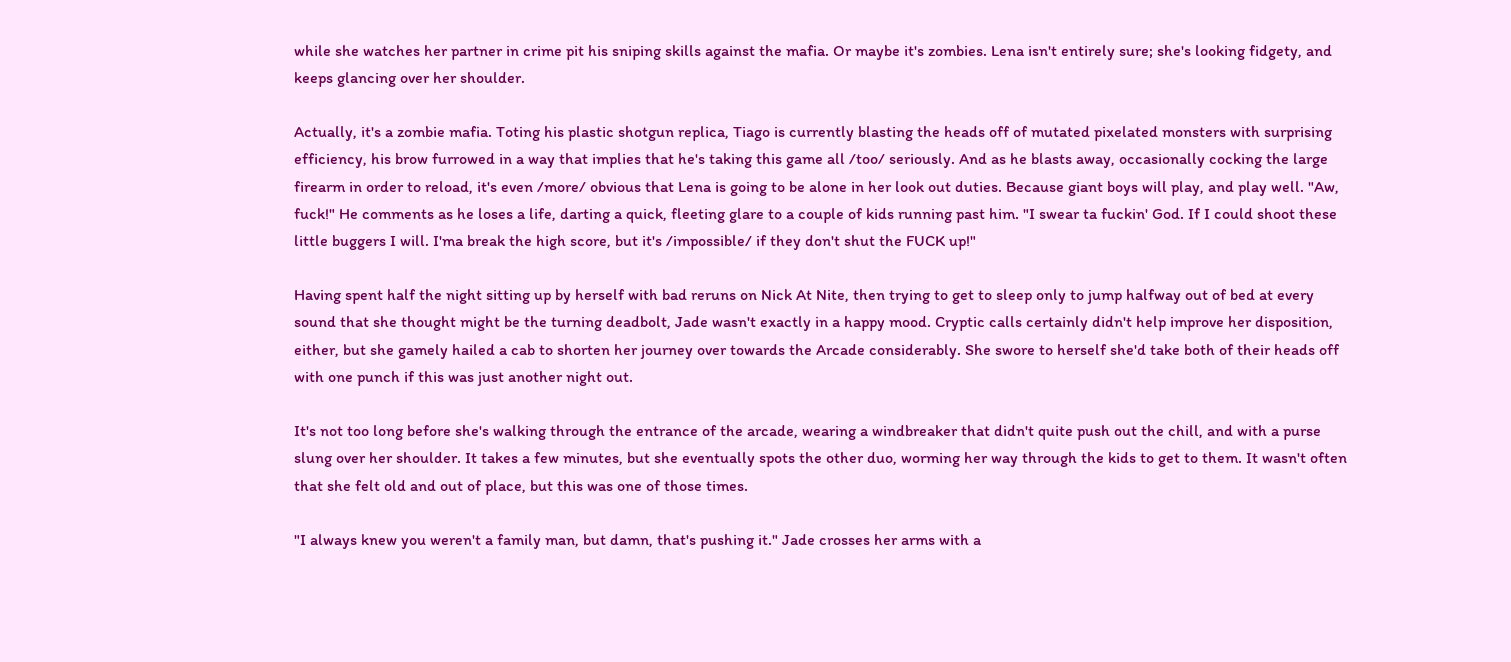while she watches her partner in crime pit his sniping skills against the mafia. Or maybe it's zombies. Lena isn't entirely sure; she's looking fidgety, and keeps glancing over her shoulder.

Actually, it's a zombie mafia. Toting his plastic shotgun replica, Tiago is currently blasting the heads off of mutated pixelated monsters with surprising efficiency, his brow furrowed in a way that implies that he's taking this game all /too/ seriously. And as he blasts away, occasionally cocking the large firearm in order to reload, it's even /more/ obvious that Lena is going to be alone in her look out duties. Because giant boys will play, and play well. "Aw, fuck!" He comments as he loses a life, darting a quick, fleeting glare to a couple of kids running past him. "I swear ta fuckin' God. If I could shoot these little buggers I will. I'ma break the high score, but it's /impossible/ if they don't shut the FUCK up!"

Having spent half the night sitting up by herself with bad reruns on Nick At Nite, then trying to get to sleep only to jump halfway out of bed at every sound that she thought might be the turning deadbolt, Jade wasn't exactly in a happy mood. Cryptic calls certainly didn't help improve her disposition, either, but she gamely hailed a cab to shorten her journey over towards the Arcade considerably. She swore to herself she'd take both of their heads off with one punch if this was just another night out.

It's not too long before she's walking through the entrance of the arcade, wearing a windbreaker that didn't quite push out the chill, and with a purse slung over her shoulder. It takes a few minutes, but she eventually spots the other duo, worming her way through the kids to get to them. It wasn't often that she felt old and out of place, but this was one of those times.

"I always knew you weren't a family man, but damn, that's pushing it." Jade crosses her arms with a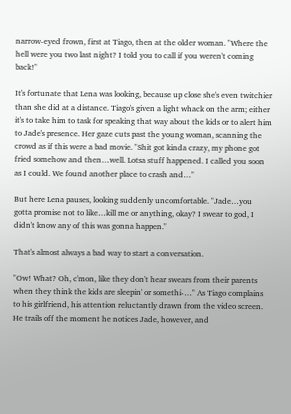narrow-eyed frown, first at Tiago, then at the older woman. "Where the hell were you two last night? I told you to call if you weren't coming back!"

It's fortunate that Lena was looking, because up close she's even twitchier than she did at a distance. Tiago's given a light whack on the arm; either it's to take him to task for speaking that way about the kids or to alert him to Jade's presence. Her gaze cuts past the young woman, scanning the crowd as if this were a bad movie. "Shit got kinda crazy, my phone got fried somehow and then…well. Lotsa stuff happened. I called you soon as I could. We found another place to crash and…"

But here Lena pauses, looking suddenly uncomfortable. "Jade…you gotta promise not to like…kill me or anything, okay? I swear to god, I didn't know any of this was gonna happen."

That's almost always a bad way to start a conversation.

"Ow! What? Oh, c'mon, like they don't hear swears from their parents when they think the kids are sleepin' or somethi-…" As Tiago complains to his girlfriend, his attention reluctantly drawn from the video screen. He trails off the moment he notices Jade, however, and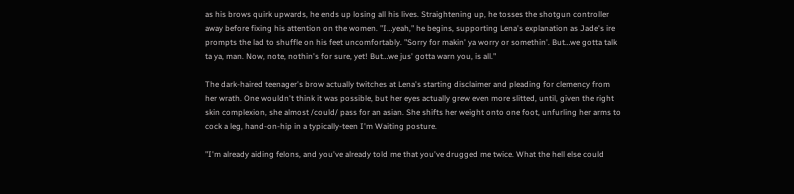as his brows quirk upwards, he ends up losing all his lives. Straightening up, he tosses the shotgun controller away before fixing his attention on the women. "I…yeah," he begins, supporting Lena's explanation as Jade's ire prompts the lad to shuffle on his feet uncomfortably. "Sorry for makin' ya worry or somethin'. But…we gotta talk ta ya, man. Now, note, nothin's for sure, yet! But…we jus' gotta warn you, is all."

The dark-haired teenager's brow actually twitches at Lena's starting disclaimer and pleading for clemency from her wrath. One wouldn't think it was possible, but her eyes actually grew even more slitted, until, given the right skin complexion, she almost /could/ pass for an asian. She shifts her weight onto one foot, unfurling her arms to cock a leg, hand-on-hip in a typically-teen I'm Waiting posture.

"I'm already aiding felons, and you've already told me that you've drugged me twice. What the hell else could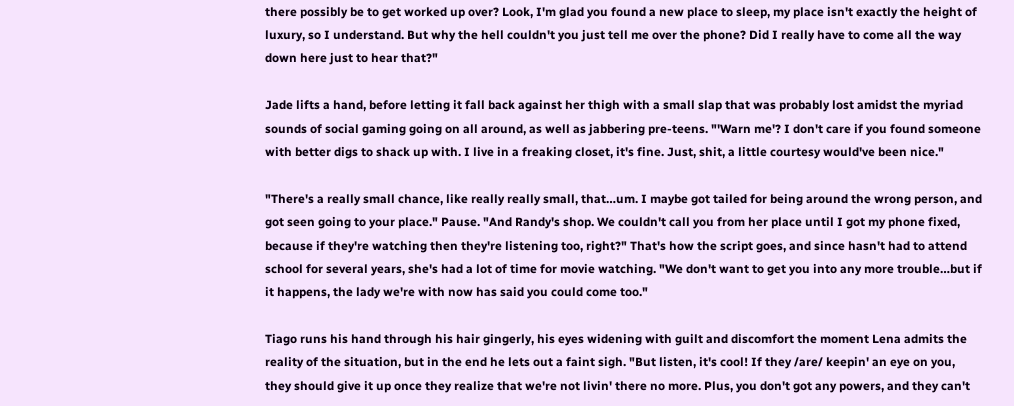there possibly be to get worked up over? Look, I'm glad you found a new place to sleep, my place isn't exactly the height of luxury, so I understand. But why the hell couldn't you just tell me over the phone? Did I really have to come all the way down here just to hear that?"

Jade lifts a hand, before letting it fall back against her thigh with a small slap that was probably lost amidst the myriad sounds of social gaming going on all around, as well as jabbering pre-teens. "'Warn me'? I don't care if you found someone with better digs to shack up with. I live in a freaking closet, it's fine. Just, shit, a little courtesy would've been nice."

"There's a really small chance, like really really small, that…um. I maybe got tailed for being around the wrong person, and got seen going to your place." Pause. "And Randy's shop. We couldn't call you from her place until I got my phone fixed, because if they're watching then they're listening too, right?" That's how the script goes, and since hasn't had to attend school for several years, she's had a lot of time for movie watching. "We don't want to get you into any more trouble…but if it happens, the lady we're with now has said you could come too."

Tiago runs his hand through his hair gingerly, his eyes widening with guilt and discomfort the moment Lena admits the reality of the situation, but in the end he lets out a faint sigh. "But listen, it's cool! If they /are/ keepin' an eye on you, they should give it up once they realize that we're not livin' there no more. Plus, you don't got any powers, and they can't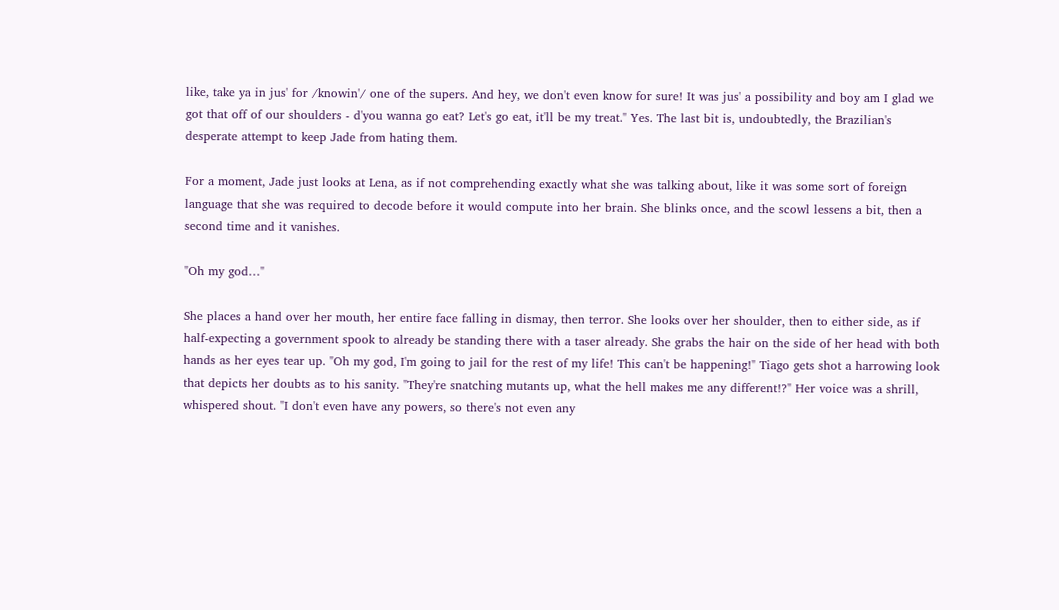like, take ya in jus' for /knowin'/ one of the supers. And hey, we don't even know for sure! It was jus' a possibility and boy am I glad we got that off of our shoulders - d'you wanna go eat? Let's go eat, it'll be my treat." Yes. The last bit is, undoubtedly, the Brazilian's desperate attempt to keep Jade from hating them.

For a moment, Jade just looks at Lena, as if not comprehending exactly what she was talking about, like it was some sort of foreign language that she was required to decode before it would compute into her brain. She blinks once, and the scowl lessens a bit, then a second time and it vanishes.

"Oh my god…"

She places a hand over her mouth, her entire face falling in dismay, then terror. She looks over her shoulder, then to either side, as if half-expecting a government spook to already be standing there with a taser already. She grabs the hair on the side of her head with both hands as her eyes tear up. "Oh my god, I'm going to jail for the rest of my life! This can't be happening!" Tiago gets shot a harrowing look that depicts her doubts as to his sanity. "They're snatching mutants up, what the hell makes me any different!?" Her voice was a shrill, whispered shout. "I don't even have any powers, so there's not even any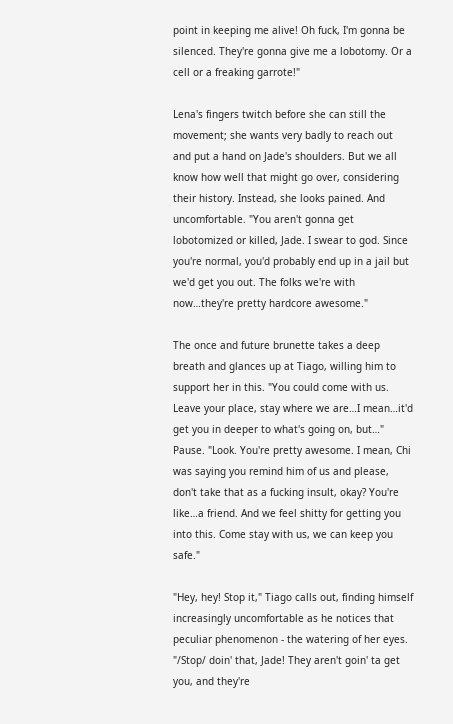point in keeping me alive! Oh fuck, I'm gonna be silenced. They're gonna give me a lobotomy. Or a cell or a freaking garrote!"

Lena's fingers twitch before she can still the movement; she wants very badly to reach out and put a hand on Jade's shoulders. But we all know how well that might go over, considering their history. Instead, she looks pained. And uncomfortable. "You aren't gonna get lobotomized or killed, Jade. I swear to god. Since you're normal, you'd probably end up in a jail but we'd get you out. The folks we're with now…they're pretty hardcore awesome."

The once and future brunette takes a deep breath and glances up at Tiago, willing him to support her in this. "You could come with us. Leave your place, stay where we are…I mean…it'd get you in deeper to what's going on, but…" Pause. "Look. You're pretty awesome. I mean, Chi was saying you remind him of us and please, don't take that as a fucking insult, okay? You're like…a friend. And we feel shitty for getting you into this. Come stay with us, we can keep you safe."

"Hey, hey! Stop it," Tiago calls out, finding himself increasingly uncomfortable as he notices that peculiar phenomenon - the watering of her eyes. "/Stop/ doin' that, Jade! They aren't goin' ta get you, and they're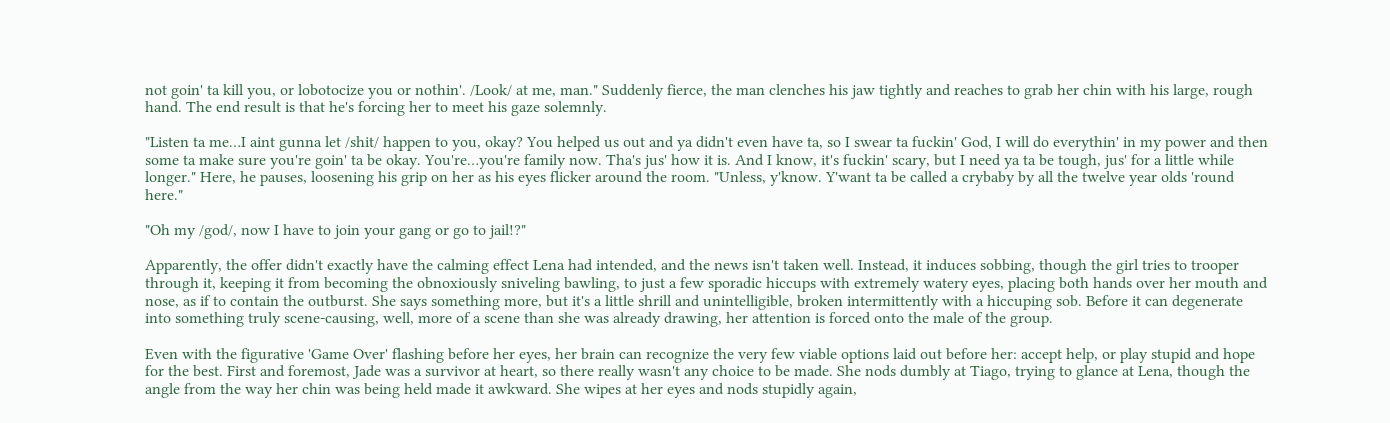not goin' ta kill you, or lobotocize you or nothin'. /Look/ at me, man." Suddenly fierce, the man clenches his jaw tightly and reaches to grab her chin with his large, rough hand. The end result is that he's forcing her to meet his gaze solemnly.

"Listen ta me…I aint gunna let /shit/ happen to you, okay? You helped us out and ya didn't even have ta, so I swear ta fuckin' God, I will do everythin' in my power and then some ta make sure you're goin' ta be okay. You're…you're family now. Tha's jus' how it is. And I know, it's fuckin' scary, but I need ya ta be tough, jus' for a little while longer." Here, he pauses, loosening his grip on her as his eyes flicker around the room. "Unless, y'know. Y'want ta be called a crybaby by all the twelve year olds 'round here."

"Oh my /god/, now I have to join your gang or go to jail!?"

Apparently, the offer didn't exactly have the calming effect Lena had intended, and the news isn't taken well. Instead, it induces sobbing, though the girl tries to trooper through it, keeping it from becoming the obnoxiously sniveling bawling, to just a few sporadic hiccups with extremely watery eyes, placing both hands over her mouth and nose, as if to contain the outburst. She says something more, but it's a little shrill and unintelligible, broken intermittently with a hiccuping sob. Before it can degenerate into something truly scene-causing, well, more of a scene than she was already drawing, her attention is forced onto the male of the group.

Even with the figurative 'Game Over' flashing before her eyes, her brain can recognize the very few viable options laid out before her: accept help, or play stupid and hope for the best. First and foremost, Jade was a survivor at heart, so there really wasn't any choice to be made. She nods dumbly at Tiago, trying to glance at Lena, though the angle from the way her chin was being held made it awkward. She wipes at her eyes and nods stupidly again,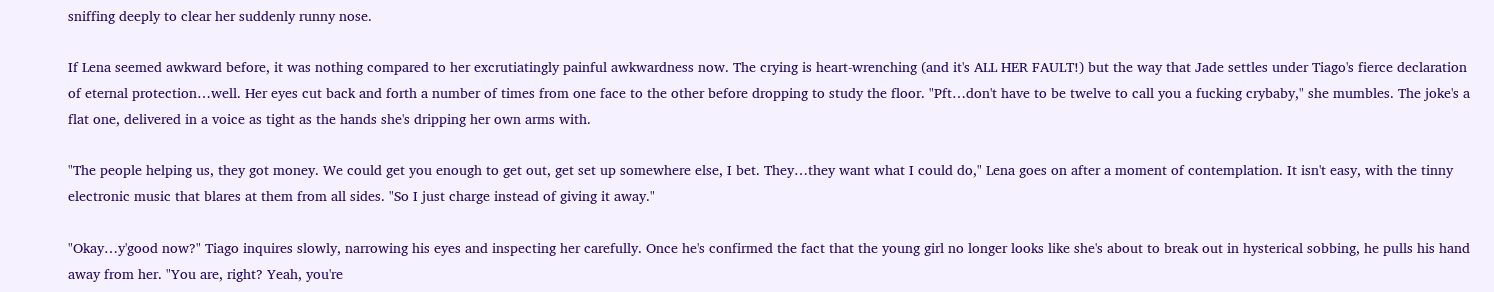sniffing deeply to clear her suddenly runny nose.

If Lena seemed awkward before, it was nothing compared to her excrutiatingly painful awkwardness now. The crying is heart-wrenching (and it's ALL HER FAULT!) but the way that Jade settles under Tiago's fierce declaration of eternal protection…well. Her eyes cut back and forth a number of times from one face to the other before dropping to study the floor. "Pft…don't have to be twelve to call you a fucking crybaby," she mumbles. The joke's a flat one, delivered in a voice as tight as the hands she's dripping her own arms with.

"The people helping us, they got money. We could get you enough to get out, get set up somewhere else, I bet. They…they want what I could do," Lena goes on after a moment of contemplation. It isn't easy, with the tinny electronic music that blares at them from all sides. "So I just charge instead of giving it away."

"Okay…y'good now?" Tiago inquires slowly, narrowing his eyes and inspecting her carefully. Once he's confirmed the fact that the young girl no longer looks like she's about to break out in hysterical sobbing, he pulls his hand away from her. "You are, right? Yeah, you're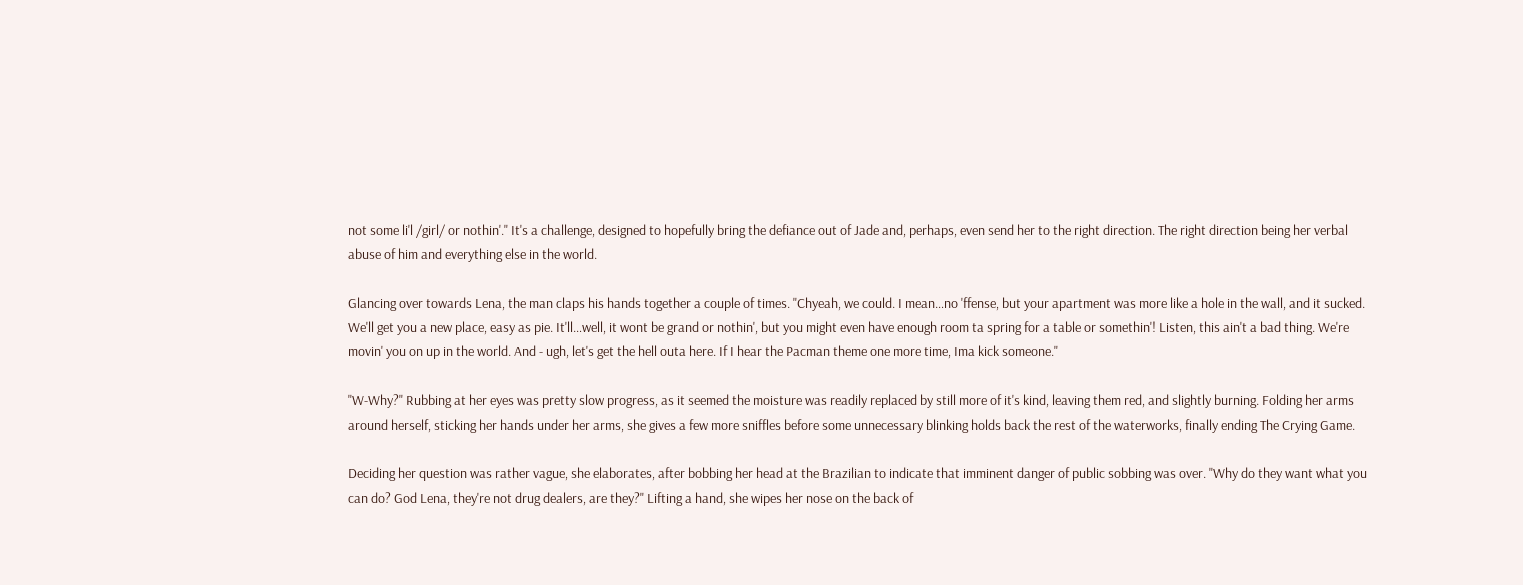not some li'l /girl/ or nothin'." It's a challenge, designed to hopefully bring the defiance out of Jade and, perhaps, even send her to the right direction. The right direction being her verbal abuse of him and everything else in the world.

Glancing over towards Lena, the man claps his hands together a couple of times. "Chyeah, we could. I mean…no 'ffense, but your apartment was more like a hole in the wall, and it sucked. We'll get you a new place, easy as pie. It'll…well, it wont be grand or nothin', but you might even have enough room ta spring for a table or somethin'! Listen, this ain't a bad thing. We're movin' you on up in the world. And - ugh, let's get the hell outa here. If I hear the Pacman theme one more time, Ima kick someone."

"W-Why?" Rubbing at her eyes was pretty slow progress, as it seemed the moisture was readily replaced by still more of it's kind, leaving them red, and slightly burning. Folding her arms around herself, sticking her hands under her arms, she gives a few more sniffles before some unnecessary blinking holds back the rest of the waterworks, finally ending The Crying Game.

Deciding her question was rather vague, she elaborates, after bobbing her head at the Brazilian to indicate that imminent danger of public sobbing was over. "Why do they want what you can do? God Lena, they're not drug dealers, are they?" Lifting a hand, she wipes her nose on the back of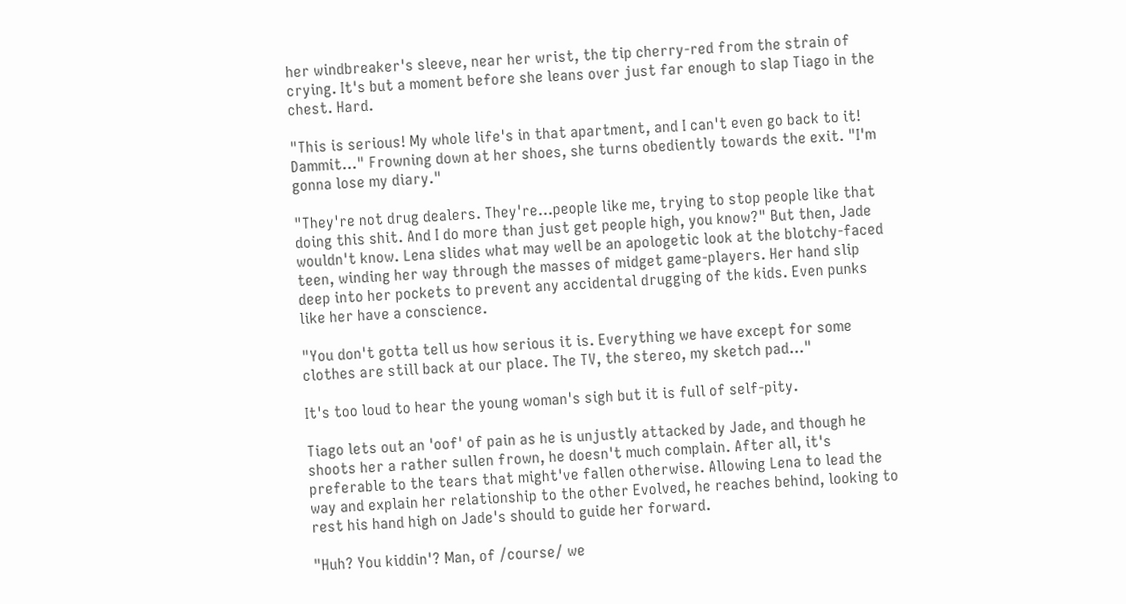her windbreaker's sleeve, near her wrist, the tip cherry-red from the strain of crying. It's but a moment before she leans over just far enough to slap Tiago in the chest. Hard.

"This is serious! My whole life's in that apartment, and I can't even go back to it! Dammit…" Frowning down at her shoes, she turns obediently towards the exit. "I'm gonna lose my diary."

"They're not drug dealers. They're…people like me, trying to stop people like that doing this shit. And I do more than just get people high, you know?" But then, Jade wouldn't know. Lena slides what may well be an apologetic look at the blotchy-faced teen, winding her way through the masses of midget game-players. Her hand slip deep into her pockets to prevent any accidental drugging of the kids. Even punks like her have a conscience.

"You don't gotta tell us how serious it is. Everything we have except for some clothes are still back at our place. The TV, the stereo, my sketch pad…"

It's too loud to hear the young woman's sigh but it is full of self-pity.

Tiago lets out an 'oof' of pain as he is unjustly attacked by Jade, and though he shoots her a rather sullen frown, he doesn't much complain. After all, it's preferable to the tears that might've fallen otherwise. Allowing Lena to lead the way and explain her relationship to the other Evolved, he reaches behind, looking to rest his hand high on Jade's should to guide her forward.

"Huh? You kiddin'? Man, of /course/ we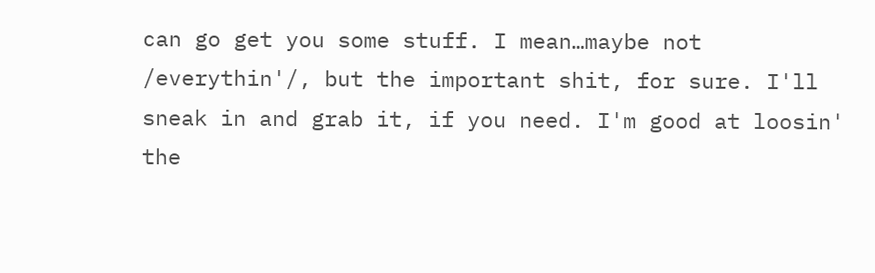can go get you some stuff. I mean…maybe not /everythin'/, but the important shit, for sure. I'll sneak in and grab it, if you need. I'm good at loosin' the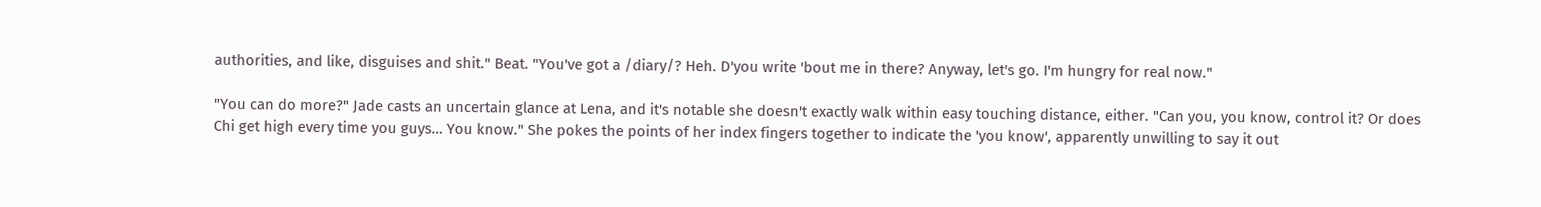authorities, and like, disguises and shit." Beat. "You've got a /diary/? Heh. D'you write 'bout me in there? Anyway, let's go. I'm hungry for real now."

"You can do more?" Jade casts an uncertain glance at Lena, and it's notable she doesn't exactly walk within easy touching distance, either. "Can you, you know, control it? Or does Chi get high every time you guys… You know." She pokes the points of her index fingers together to indicate the 'you know', apparently unwilling to say it out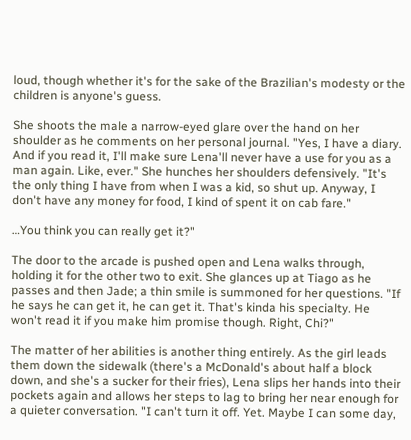loud, though whether it's for the sake of the Brazilian's modesty or the children is anyone's guess.

She shoots the male a narrow-eyed glare over the hand on her shoulder as he comments on her personal journal. "Yes, I have a diary. And if you read it, I'll make sure Lena'll never have a use for you as a man again. Like, ever." She hunches her shoulders defensively. "It's the only thing I have from when I was a kid, so shut up. Anyway, I don't have any money for food, I kind of spent it on cab fare."

…You think you can really get it?"

The door to the arcade is pushed open and Lena walks through, holding it for the other two to exit. She glances up at Tiago as he passes and then Jade; a thin smile is summoned for her questions. "If he says he can get it, he can get it. That's kinda his specialty. He won't read it if you make him promise though. Right, Chi?"

The matter of her abilities is another thing entirely. As the girl leads them down the sidewalk (there's a McDonald's about half a block down, and she's a sucker for their fries), Lena slips her hands into their pockets again and allows her steps to lag to bring her near enough for a quieter conversation. "I can't turn it off. Yet. Maybe I can some day,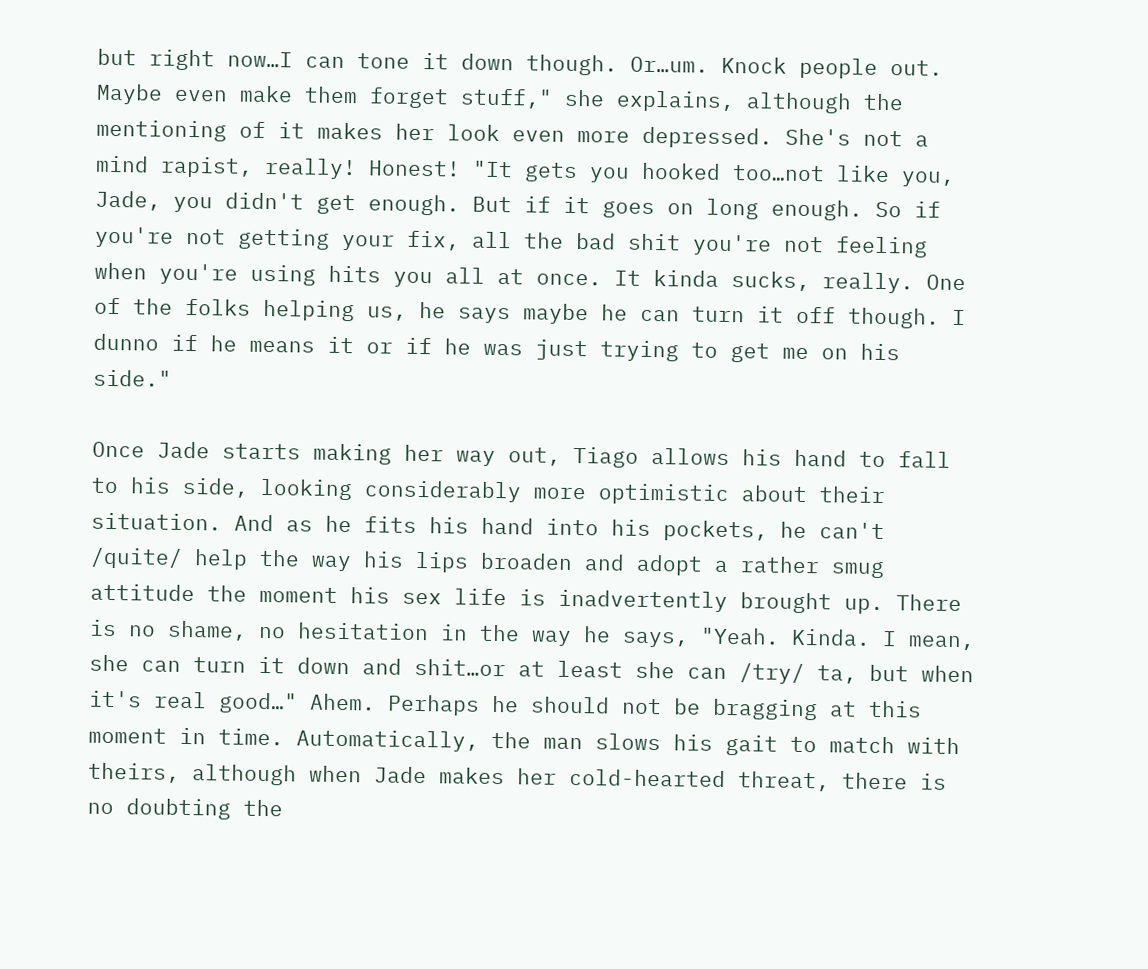but right now…I can tone it down though. Or…um. Knock people out. Maybe even make them forget stuff," she explains, although the mentioning of it makes her look even more depressed. She's not a mind rapist, really! Honest! "It gets you hooked too…not like you, Jade, you didn't get enough. But if it goes on long enough. So if you're not getting your fix, all the bad shit you're not feeling when you're using hits you all at once. It kinda sucks, really. One of the folks helping us, he says maybe he can turn it off though. I dunno if he means it or if he was just trying to get me on his side."

Once Jade starts making her way out, Tiago allows his hand to fall to his side, looking considerably more optimistic about their situation. And as he fits his hand into his pockets, he can't /quite/ help the way his lips broaden and adopt a rather smug attitude the moment his sex life is inadvertently brought up. There is no shame, no hesitation in the way he says, "Yeah. Kinda. I mean, she can turn it down and shit…or at least she can /try/ ta, but when it's real good…" Ahem. Perhaps he should not be bragging at this moment in time. Automatically, the man slows his gait to match with theirs, although when Jade makes her cold-hearted threat, there is no doubting the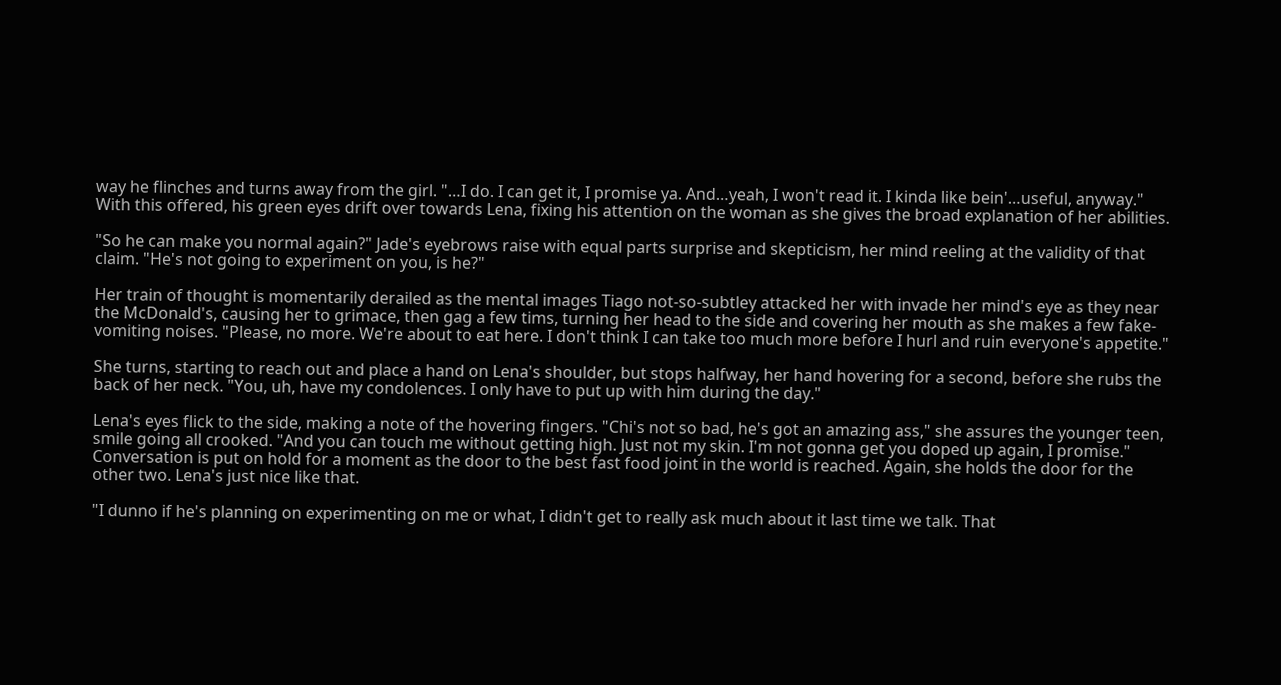way he flinches and turns away from the girl. "…I do. I can get it, I promise ya. And…yeah, I won't read it. I kinda like bein'…useful, anyway." With this offered, his green eyes drift over towards Lena, fixing his attention on the woman as she gives the broad explanation of her abilities.

"So he can make you normal again?" Jade's eyebrows raise with equal parts surprise and skepticism, her mind reeling at the validity of that claim. "He's not going to experiment on you, is he?"

Her train of thought is momentarily derailed as the mental images Tiago not-so-subtley attacked her with invade her mind's eye as they near the McDonald's, causing her to grimace, then gag a few tims, turning her head to the side and covering her mouth as she makes a few fake-vomiting noises. "Please, no more. We're about to eat here. I don't think I can take too much more before I hurl and ruin everyone's appetite."

She turns, starting to reach out and place a hand on Lena's shoulder, but stops halfway, her hand hovering for a second, before she rubs the back of her neck. "You, uh, have my condolences. I only have to put up with him during the day."

Lena's eyes flick to the side, making a note of the hovering fingers. "Chi's not so bad, he's got an amazing ass," she assures the younger teen, smile going all crooked. "And you can touch me without getting high. Just not my skin. I'm not gonna get you doped up again, I promise." Conversation is put on hold for a moment as the door to the best fast food joint in the world is reached. Again, she holds the door for the other two. Lena's just nice like that.

"I dunno if he's planning on experimenting on me or what, I didn't get to really ask much about it last time we talk. That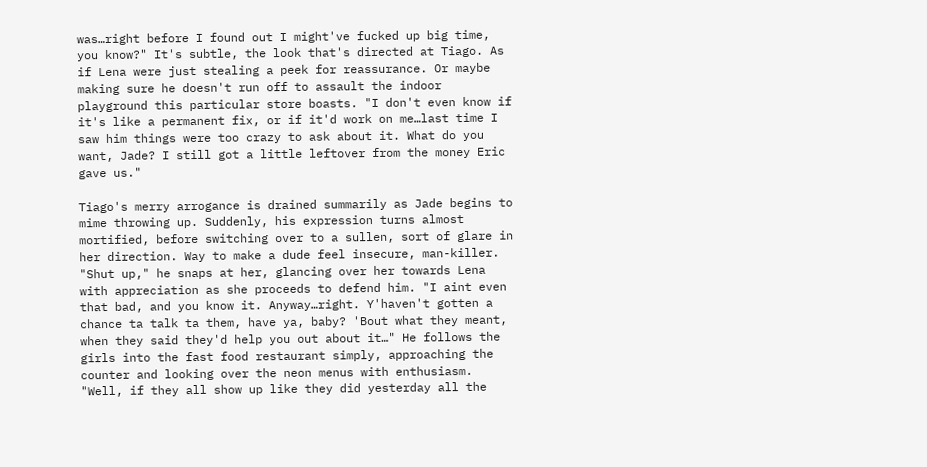was…right before I found out I might've fucked up big time, you know?" It's subtle, the look that's directed at Tiago. As if Lena were just stealing a peek for reassurance. Or maybe making sure he doesn't run off to assault the indoor playground this particular store boasts. "I don't even know if it's like a permanent fix, or if it'd work on me…last time I saw him things were too crazy to ask about it. What do you want, Jade? I still got a little leftover from the money Eric gave us."

Tiago's merry arrogance is drained summarily as Jade begins to mime throwing up. Suddenly, his expression turns almost mortified, before switching over to a sullen, sort of glare in her direction. Way to make a dude feel insecure, man-killer. "Shut up," he snaps at her, glancing over her towards Lena with appreciation as she proceeds to defend him. "I aint even that bad, and you know it. Anyway…right. Y'haven't gotten a chance ta talk ta them, have ya, baby? 'Bout what they meant, when they said they'd help you out about it…" He follows the girls into the fast food restaurant simply, approaching the counter and looking over the neon menus with enthusiasm. "Well, if they all show up like they did yesterday all the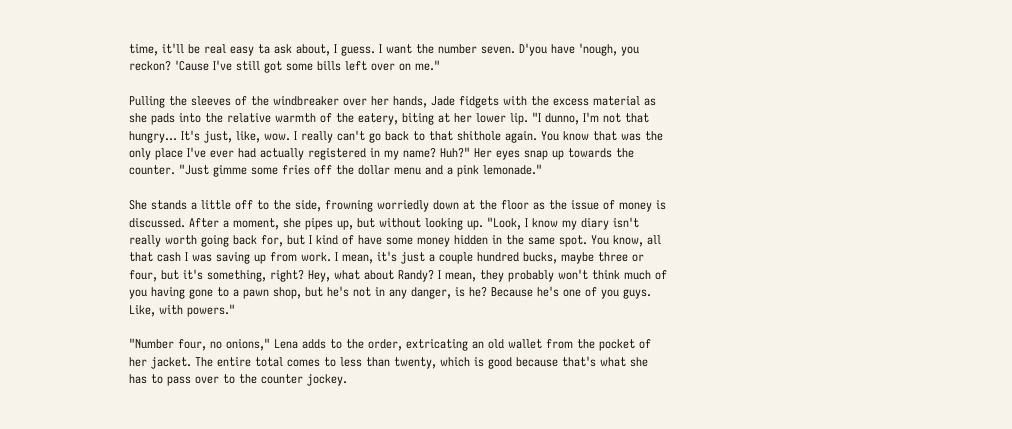time, it'll be real easy ta ask about, I guess. I want the number seven. D'you have 'nough, you reckon? 'Cause I've still got some bills left over on me."

Pulling the sleeves of the windbreaker over her hands, Jade fidgets with the excess material as she pads into the relative warmth of the eatery, biting at her lower lip. "I dunno, I'm not that hungry… It's just, like, wow. I really can't go back to that shithole again. You know that was the only place I've ever had actually registered in my name? Huh?" Her eyes snap up towards the counter. "Just gimme some fries off the dollar menu and a pink lemonade."

She stands a little off to the side, frowning worriedly down at the floor as the issue of money is discussed. After a moment, she pipes up, but without looking up. "Look, I know my diary isn't really worth going back for, but I kind of have some money hidden in the same spot. You know, all that cash I was saving up from work. I mean, it's just a couple hundred bucks, maybe three or four, but it's something, right? Hey, what about Randy? I mean, they probably won't think much of you having gone to a pawn shop, but he's not in any danger, is he? Because he's one of you guys. Like, with powers."

"Number four, no onions," Lena adds to the order, extricating an old wallet from the pocket of her jacket. The entire total comes to less than twenty, which is good because that's what she has to pass over to the counter jockey.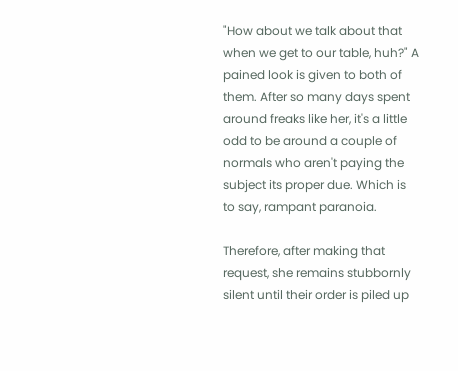"How about we talk about that when we get to our table, huh?" A pained look is given to both of them. After so many days spent around freaks like her, it's a little odd to be around a couple of normals who aren't paying the subject its proper due. Which is to say, rampant paranoia.

Therefore, after making that request, she remains stubbornly silent until their order is piled up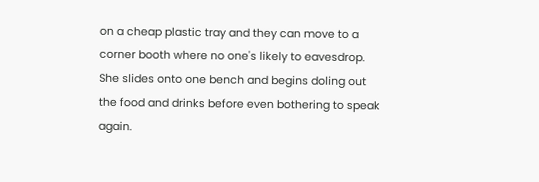on a cheap plastic tray and they can move to a corner booth where no one's likely to eavesdrop. She slides onto one bench and begins doling out the food and drinks before even bothering to speak again.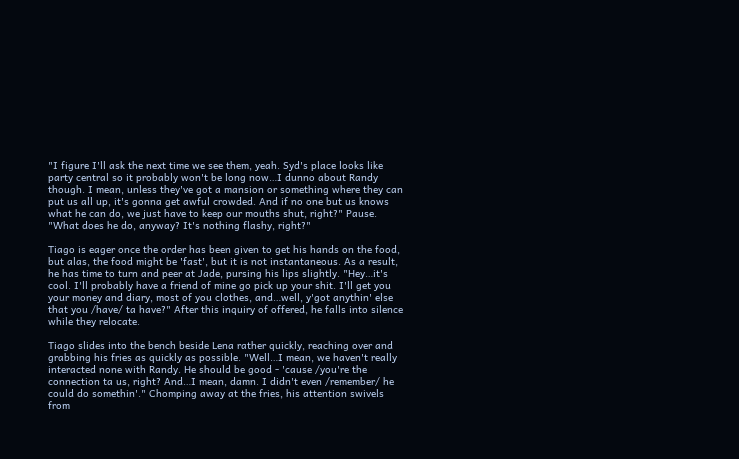"I figure I'll ask the next time we see them, yeah. Syd's place looks like party central so it probably won't be long now…I dunno about Randy though. I mean, unless they've got a mansion or something where they can put us all up, it's gonna get awful crowded. And if no one but us knows what he can do, we just have to keep our mouths shut, right?" Pause. "What does he do, anyway? It's nothing flashy, right?"

Tiago is eager once the order has been given to get his hands on the food, but alas, the food might be 'fast', but it is not instantaneous. As a result, he has time to turn and peer at Jade, pursing his lips slightly. "Hey…it's cool. I'll probably have a friend of mine go pick up your shit. I'll get you your money and diary, most of you clothes, and…well, y'got anythin' else that you /have/ ta have?" After this inquiry of offered, he falls into silence while they relocate.

Tiago slides into the bench beside Lena rather quickly, reaching over and grabbing his fries as quickly as possible. "Well…I mean, we haven't really interacted none with Randy. He should be good - 'cause /you're the connection ta us, right? And…I mean, damn. I didn't even /remember/ he could do somethin'." Chomping away at the fries, his attention swivels from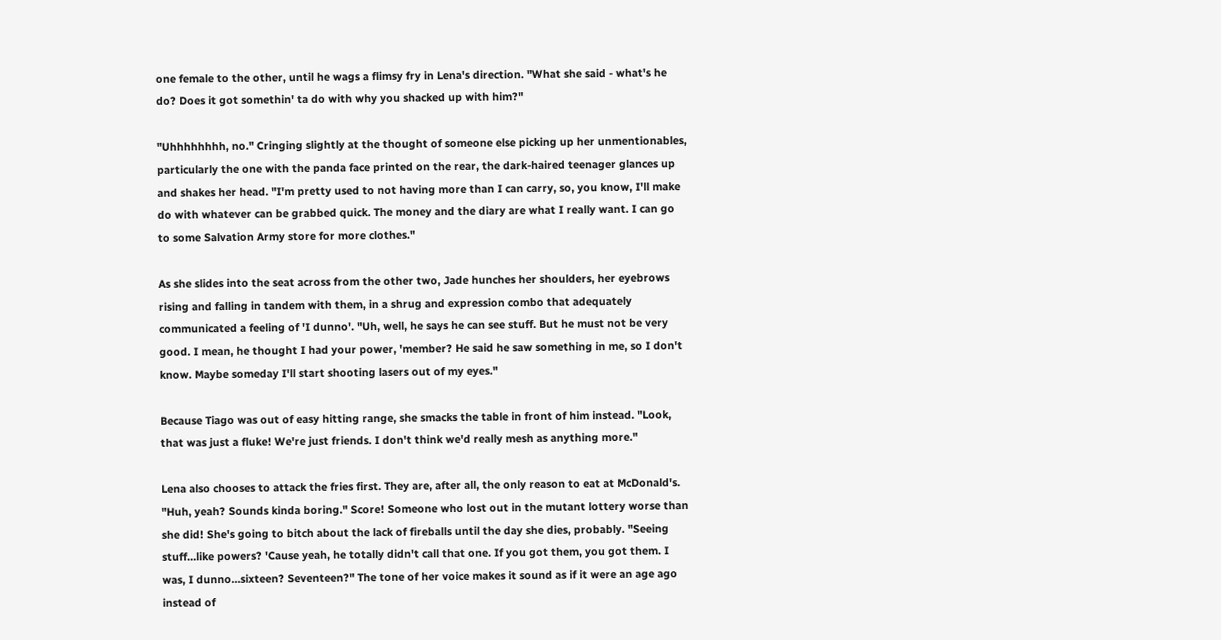one female to the other, until he wags a flimsy fry in Lena's direction. "What she said - what's he do? Does it got somethin' ta do with why you shacked up with him?"

"Uhhhhhhhh, no." Cringing slightly at the thought of someone else picking up her unmentionables, particularly the one with the panda face printed on the rear, the dark-haired teenager glances up and shakes her head. "I'm pretty used to not having more than I can carry, so, you know, I'll make do with whatever can be grabbed quick. The money and the diary are what I really want. I can go to some Salvation Army store for more clothes."

As she slides into the seat across from the other two, Jade hunches her shoulders, her eyebrows rising and falling in tandem with them, in a shrug and expression combo that adequately communicated a feeling of 'I dunno'. "Uh, well, he says he can see stuff. But he must not be very good. I mean, he thought I had your power, 'member? He said he saw something in me, so I don't know. Maybe someday I'll start shooting lasers out of my eyes."

Because Tiago was out of easy hitting range, she smacks the table in front of him instead. "Look, that was just a fluke! We're just friends. I don't think we'd really mesh as anything more."

Lena also chooses to attack the fries first. They are, after all, the only reason to eat at McDonald's. "Huh, yeah? Sounds kinda boring." Score! Someone who lost out in the mutant lottery worse than she did! She's going to bitch about the lack of fireballs until the day she dies, probably. "Seeing stuff…like powers? 'Cause yeah, he totally didn't call that one. If you got them, you got them. I was, I dunno…sixteen? Seventeen?" The tone of her voice makes it sound as if it were an age ago instead of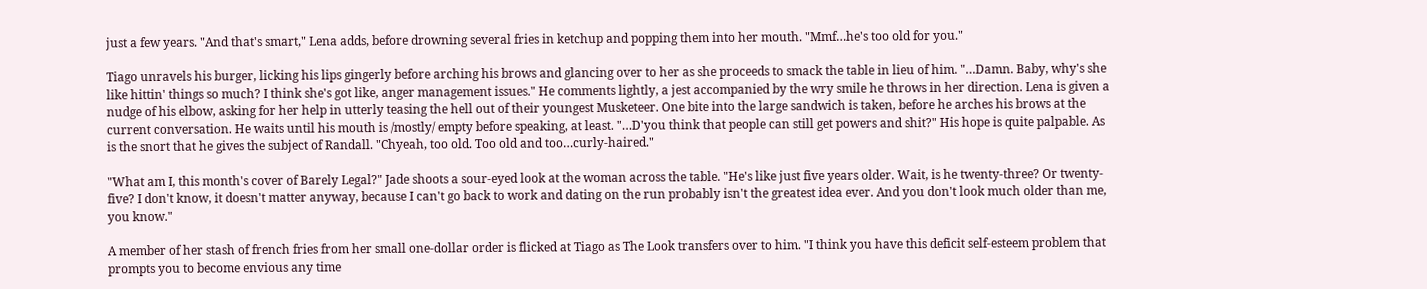just a few years. "And that's smart," Lena adds, before drowning several fries in ketchup and popping them into her mouth. "Mmf…he's too old for you."

Tiago unravels his burger, licking his lips gingerly before arching his brows and glancing over to her as she proceeds to smack the table in lieu of him. "…Damn. Baby, why's she like hittin' things so much? I think she's got like, anger management issues." He comments lightly, a jest accompanied by the wry smile he throws in her direction. Lena is given a nudge of his elbow, asking for her help in utterly teasing the hell out of their youngest Musketeer. One bite into the large sandwich is taken, before he arches his brows at the current conversation. He waits until his mouth is /mostly/ empty before speaking, at least. "…D'you think that people can still get powers and shit?" His hope is quite palpable. As is the snort that he gives the subject of Randall. "Chyeah, too old. Too old and too…curly-haired."

"What am I, this month's cover of Barely Legal?" Jade shoots a sour-eyed look at the woman across the table. "He's like just five years older. Wait, is he twenty-three? Or twenty-five? I don't know, it doesn't matter anyway, because I can't go back to work and dating on the run probably isn't the greatest idea ever. And you don't look much older than me, you know."

A member of her stash of french fries from her small one-dollar order is flicked at Tiago as The Look transfers over to him. "I think you have this deficit self-esteem problem that prompts you to become envious any time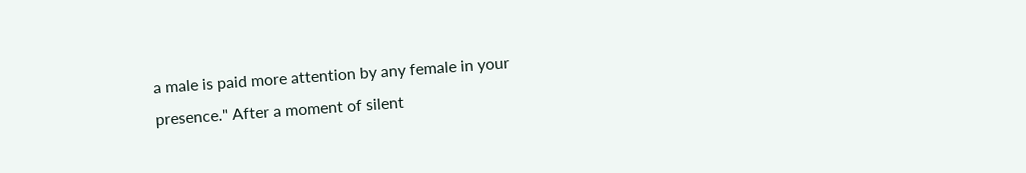a male is paid more attention by any female in your presence." After a moment of silent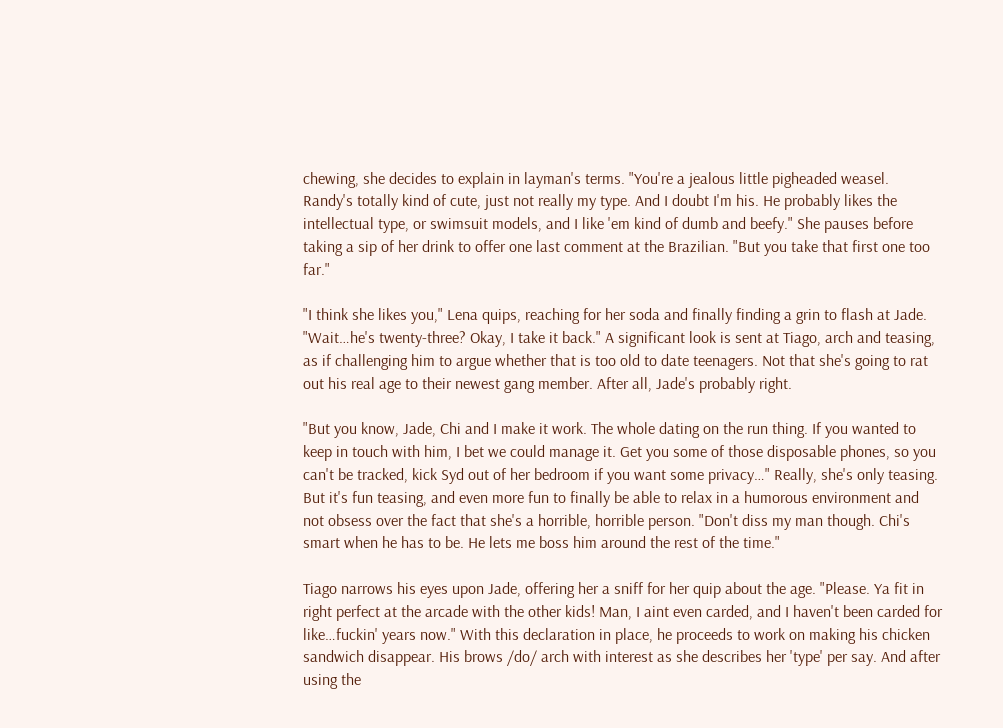chewing, she decides to explain in layman's terms. "You're a jealous little pigheaded weasel. Randy's totally kind of cute, just not really my type. And I doubt I'm his. He probably likes the intellectual type, or swimsuit models, and I like 'em kind of dumb and beefy." She pauses before taking a sip of her drink to offer one last comment at the Brazilian. "But you take that first one too far."

"I think she likes you," Lena quips, reaching for her soda and finally finding a grin to flash at Jade. "Wait…he's twenty-three? Okay, I take it back." A significant look is sent at Tiago, arch and teasing, as if challenging him to argue whether that is too old to date teenagers. Not that she's going to rat out his real age to their newest gang member. After all, Jade's probably right.

"But you know, Jade, Chi and I make it work. The whole dating on the run thing. If you wanted to keep in touch with him, I bet we could manage it. Get you some of those disposable phones, so you can't be tracked, kick Syd out of her bedroom if you want some privacy…" Really, she's only teasing. But it's fun teasing, and even more fun to finally be able to relax in a humorous environment and not obsess over the fact that she's a horrible, horrible person. "Don't diss my man though. Chi's smart when he has to be. He lets me boss him around the rest of the time."

Tiago narrows his eyes upon Jade, offering her a sniff for her quip about the age. "Please. Ya fit in right perfect at the arcade with the other kids! Man, I aint even carded, and I haven't been carded for like…fuckin' years now." With this declaration in place, he proceeds to work on making his chicken sandwich disappear. His brows /do/ arch with interest as she describes her 'type' per say. And after using the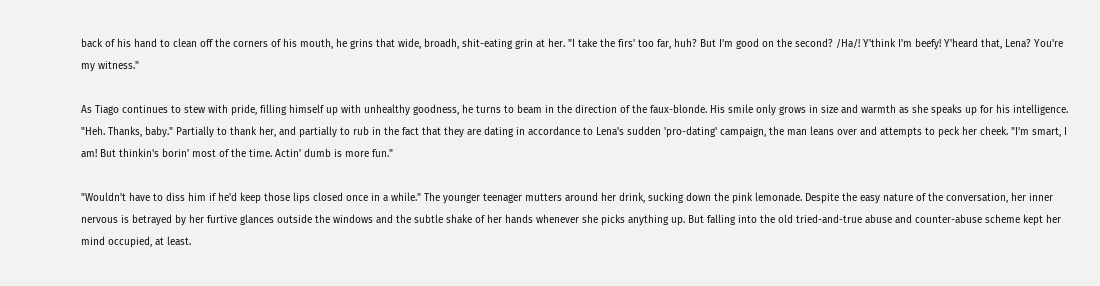back of his hand to clean off the corners of his mouth, he grins that wide, broadh, shit-eating grin at her. "I take the firs' too far, huh? But I'm good on the second? /Ha/! Y'think I'm beefy! Y'heard that, Lena? You're my witness."

As Tiago continues to stew with pride, filling himself up with unhealthy goodness, he turns to beam in the direction of the faux-blonde. His smile only grows in size and warmth as she speaks up for his intelligence. "Heh. Thanks, baby." Partially to thank her, and partially to rub in the fact that they are dating in accordance to Lena's sudden 'pro-dating' campaign, the man leans over and attempts to peck her cheek. "I'm smart, I am! But thinkin's borin' most of the time. Actin' dumb is more fun."

"Wouldn't have to diss him if he'd keep those lips closed once in a while." The younger teenager mutters around her drink, sucking down the pink lemonade. Despite the easy nature of the conversation, her inner nervous is betrayed by her furtive glances outside the windows and the subtle shake of her hands whenever she picks anything up. But falling into the old tried-and-true abuse and counter-abuse scheme kept her mind occupied, at least.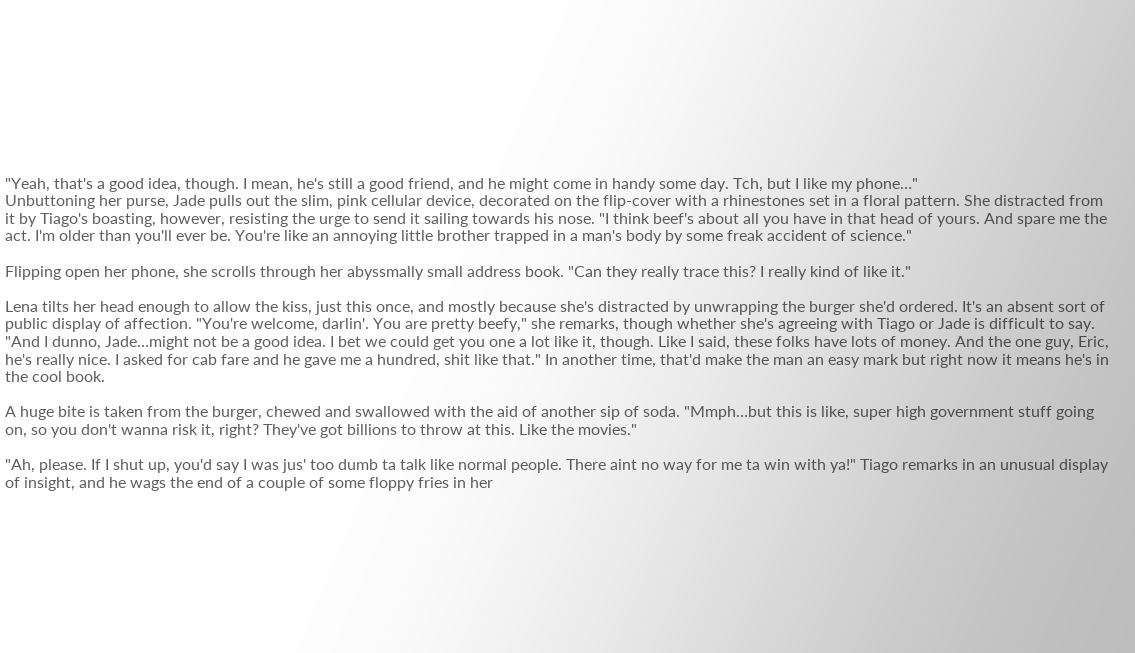"Yeah, that's a good idea, though. I mean, he's still a good friend, and he might come in handy some day. Tch, but I like my phone…"
Unbuttoning her purse, Jade pulls out the slim, pink cellular device, decorated on the flip-cover with a rhinestones set in a floral pattern. She distracted from it by Tiago's boasting, however, resisting the urge to send it sailing towards his nose. "I think beef's about all you have in that head of yours. And spare me the act. I'm older than you'll ever be. You're like an annoying little brother trapped in a man's body by some freak accident of science."

Flipping open her phone, she scrolls through her abyssmally small address book. "Can they really trace this? I really kind of like it."

Lena tilts her head enough to allow the kiss, just this once, and mostly because she's distracted by unwrapping the burger she'd ordered. It's an absent sort of public display of affection. "You're welcome, darlin'. You are pretty beefy," she remarks, though whether she's agreeing with Tiago or Jade is difficult to say. "And I dunno, Jade…might not be a good idea. I bet we could get you one a lot like it, though. Like I said, these folks have lots of money. And the one guy, Eric, he's really nice. I asked for cab fare and he gave me a hundred, shit like that." In another time, that'd make the man an easy mark but right now it means he's in the cool book.

A huge bite is taken from the burger, chewed and swallowed with the aid of another sip of soda. "Mmph…but this is like, super high government stuff going on, so you don't wanna risk it, right? They've got billions to throw at this. Like the movies."

"Ah, please. If I shut up, you'd say I was jus' too dumb ta talk like normal people. There aint no way for me ta win with ya!" Tiago remarks in an unusual display of insight, and he wags the end of a couple of some floppy fries in her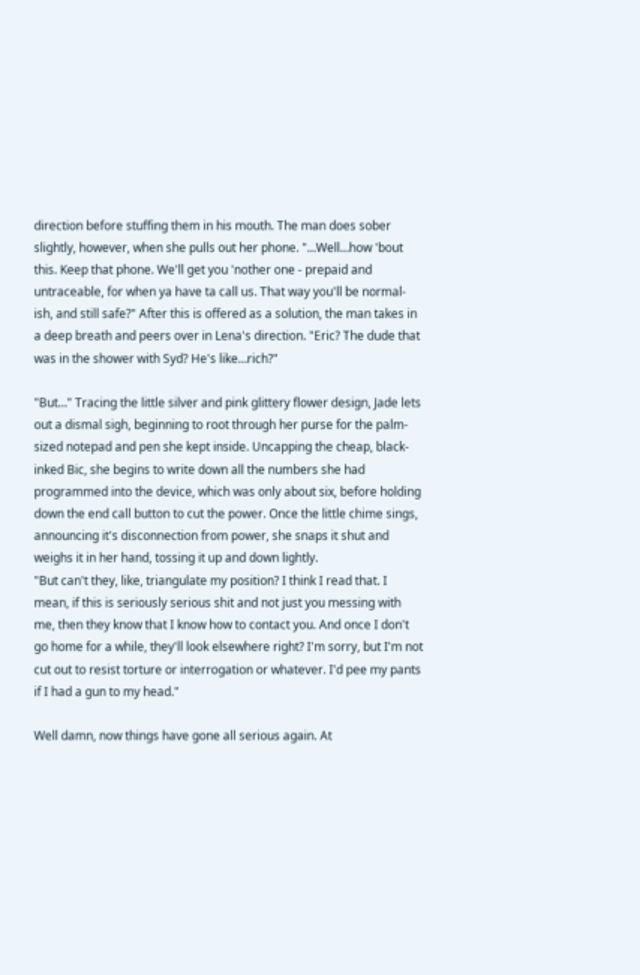direction before stuffing them in his mouth. The man does sober slightly, however, when she pulls out her phone. "…Well…how 'bout this. Keep that phone. We'll get you 'nother one - prepaid and untraceable, for when ya have ta call us. That way you'll be normal-ish, and still safe?" After this is offered as a solution, the man takes in a deep breath and peers over in Lena's direction. "Eric? The dude that was in the shower with Syd? He's like…rich?"

"But…" Tracing the little silver and pink glittery flower design, Jade lets out a dismal sigh, beginning to root through her purse for the palm-sized notepad and pen she kept inside. Uncapping the cheap, black-inked Bic, she begins to write down all the numbers she had programmed into the device, which was only about six, before holding down the end call button to cut the power. Once the little chime sings, announcing it's disconnection from power, she snaps it shut and weighs it in her hand, tossing it up and down lightly.
"But can't they, like, triangulate my position? I think I read that. I mean, if this is seriously serious shit and not just you messing with me, then they know that I know how to contact you. And once I don't go home for a while, they'll look elsewhere right? I'm sorry, but I'm not cut out to resist torture or interrogation or whatever. I'd pee my pants if I had a gun to my head."

Well damn, now things have gone all serious again. At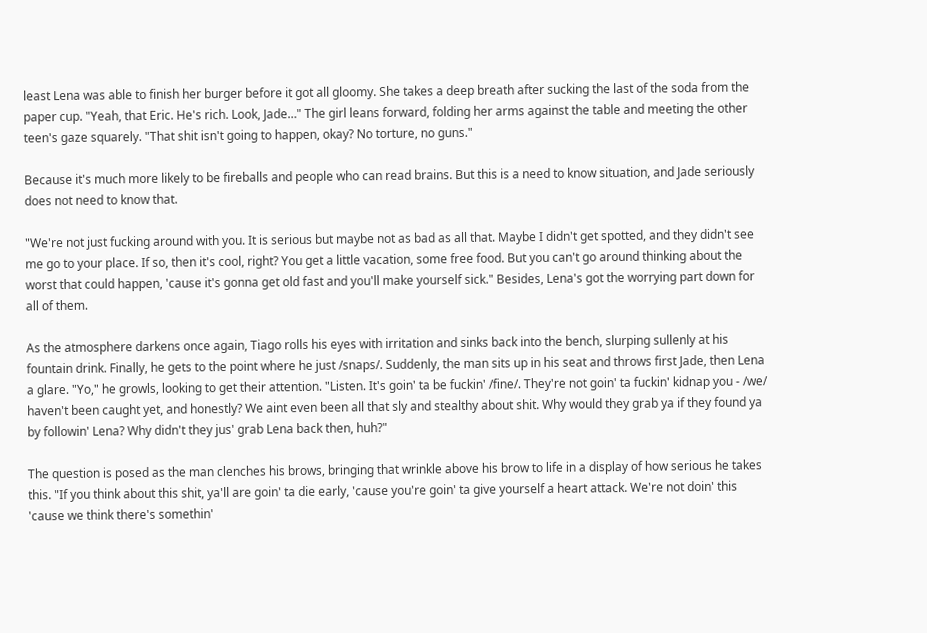least Lena was able to finish her burger before it got all gloomy. She takes a deep breath after sucking the last of the soda from the paper cup. "Yeah, that Eric. He's rich. Look, Jade…" The girl leans forward, folding her arms against the table and meeting the other teen's gaze squarely. "That shit isn't going to happen, okay? No torture, no guns."

Because it's much more likely to be fireballs and people who can read brains. But this is a need to know situation, and Jade seriously does not need to know that.

"We're not just fucking around with you. It is serious but maybe not as bad as all that. Maybe I didn't get spotted, and they didn't see me go to your place. If so, then it's cool, right? You get a little vacation, some free food. But you can't go around thinking about the worst that could happen, 'cause it's gonna get old fast and you'll make yourself sick." Besides, Lena's got the worrying part down for all of them.

As the atmosphere darkens once again, Tiago rolls his eyes with irritation and sinks back into the bench, slurping sullenly at his fountain drink. Finally, he gets to the point where he just /snaps/. Suddenly, the man sits up in his seat and throws first Jade, then Lena a glare. "Yo," he growls, looking to get their attention. "Listen. It's goin' ta be fuckin' /fine/. They're not goin' ta fuckin' kidnap you - /we/ haven't been caught yet, and honestly? We aint even been all that sly and stealthy about shit. Why would they grab ya if they found ya by followin' Lena? Why didn't they jus' grab Lena back then, huh?"

The question is posed as the man clenches his brows, bringing that wrinkle above his brow to life in a display of how serious he takes this. "If you think about this shit, ya'll are goin' ta die early, 'cause you're goin' ta give yourself a heart attack. We're not doin' this 'cause we think there's somethin'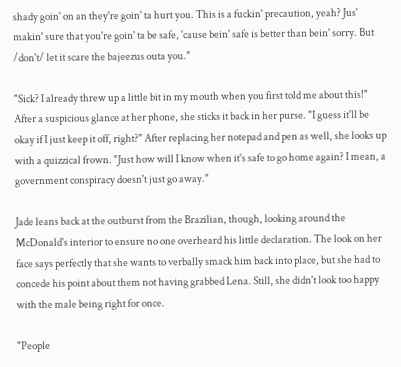shady goin' on an they're goin' ta hurt you. This is a fuckin' precaution, yeah? Jus' makin' sure that you're goin' ta be safe, 'cause bein' safe is better than bein' sorry. But /don't/ let it scare the bajeezus outa you."

"Sick? I already threw up a little bit in my mouth when you first told me about this!" After a suspicious glance at her phone, she sticks it back in her purse. "I guess it'll be okay if I just keep it off, right?" After replacing her notepad and pen as well, she looks up with a quizzical frown. "Just how will I know when it's safe to go home again? I mean, a government conspiracy doesn't just go away."

Jade leans back at the outburst from the Brazilian, though, looking around the McDonald's interior to ensure no one overheard his little declaration. The look on her face says perfectly that she wants to verbally smack him back into place, but she had to concede his point about them not having grabbed Lena. Still, she didn't look too happy with the male being right for once.

"People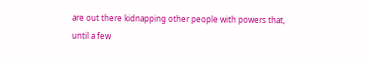are out there kidnapping other people with powers that, until a few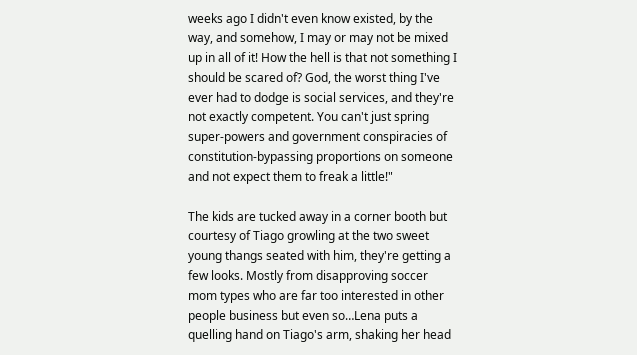weeks ago I didn't even know existed, by the way, and somehow, I may or may not be mixed up in all of it! How the hell is that not something I should be scared of? God, the worst thing I've ever had to dodge is social services, and they're not exactly competent. You can't just spring super-powers and government conspiracies of constitution-bypassing proportions on someone and not expect them to freak a little!"

The kids are tucked away in a corner booth but courtesy of Tiago growling at the two sweet young thangs seated with him, they're getting a few looks. Mostly from disapproving soccer mom types who are far too interested in other people business but even so…Lena puts a quelling hand on Tiago's arm, shaking her head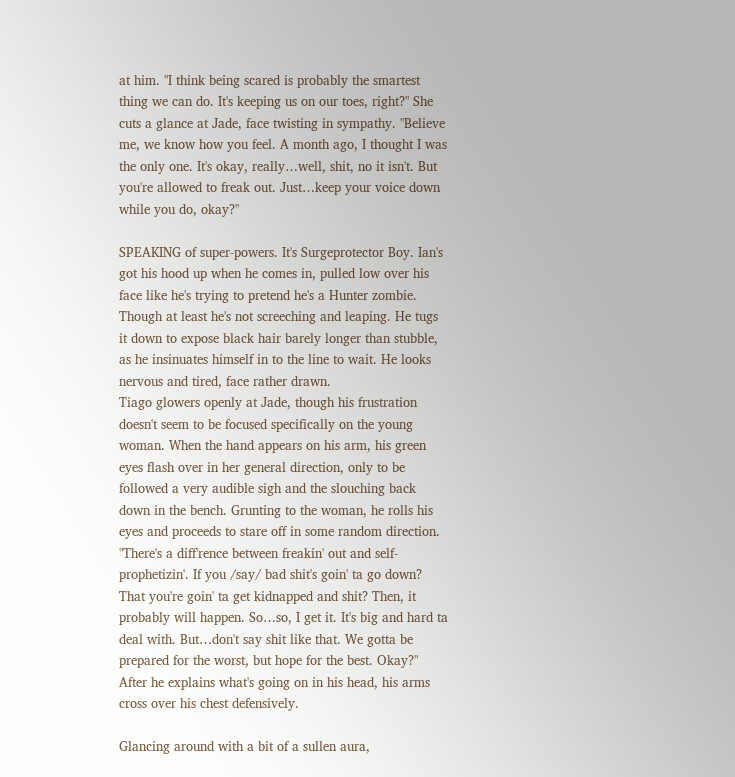at him. "I think being scared is probably the smartest thing we can do. It's keeping us on our toes, right?" She cuts a glance at Jade, face twisting in sympathy. "Believe me, we know how you feel. A month ago, I thought I was the only one. It's okay, really…well, shit, no it isn't. But you're allowed to freak out. Just…keep your voice down while you do, okay?"

SPEAKING of super-powers. It's Surgeprotector Boy. Ian's got his hood up when he comes in, pulled low over his face like he's trying to pretend he's a Hunter zombie. Though at least he's not screeching and leaping. He tugs it down to expose black hair barely longer than stubble, as he insinuates himself in to the line to wait. He looks nervous and tired, face rather drawn.
Tiago glowers openly at Jade, though his frustration doesn't seem to be focused specifically on the young woman. When the hand appears on his arm, his green eyes flash over in her general direction, only to be followed a very audible sigh and the slouching back down in the bench. Grunting to the woman, he rolls his eyes and proceeds to stare off in some random direction. "There's a diff'rence between freakin' out and self-prophetizin'. If you /say/ bad shit's goin' ta go down? That you're goin' ta get kidnapped and shit? Then, it probably will happen. So…so, I get it. It's big and hard ta deal with. But…don't say shit like that. We gotta be prepared for the worst, but hope for the best. Okay?" After he explains what's going on in his head, his arms cross over his chest defensively.

Glancing around with a bit of a sullen aura,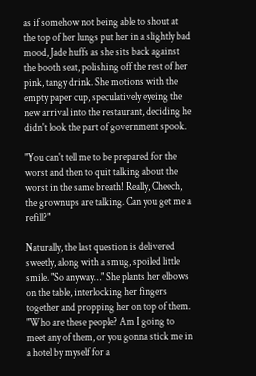as if somehow not being able to shout at the top of her lungs put her in a slightly bad mood, Jade huffs as she sits back against the booth seat, polishing off the rest of her pink, tangy drink. She motions with the empty paper cup, speculatively eyeing the new arrival into the restaurant, deciding he didn't look the part of government spook.

"You can't tell me to be prepared for the worst and then to quit talking about the worst in the same breath! Really, Cheech, the grownups are talking. Can you get me a refill?"

Naturally, the last question is delivered sweetly, along with a smug, spoiled little smile. "So anyway…" She plants her elbows on the table, interlocking her fingers together and propping her on top of them. "Who are these people? Am I going to meet any of them, or you gonna stick me in a hotel by myself for a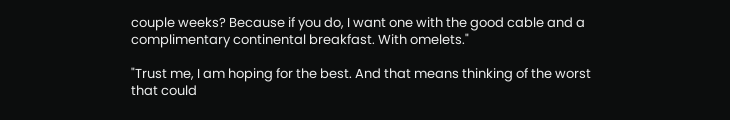couple weeks? Because if you do, I want one with the good cable and a complimentary continental breakfast. With omelets."

"Trust me, I am hoping for the best. And that means thinking of the worst that could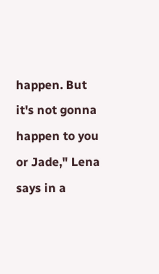happen. But it's not gonna happen to you or Jade," Lena says in a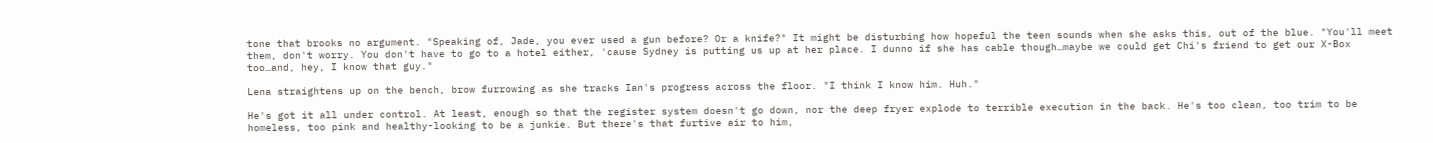tone that brooks no argument. "Speaking of, Jade, you ever used a gun before? Or a knife?" It might be disturbing how hopeful the teen sounds when she asks this, out of the blue. "You'll meet them, don't worry. You don't have to go to a hotel either, 'cause Sydney is putting us up at her place. I dunno if she has cable though…maybe we could get Chi's friend to get our X-Box too…and, hey, I know that guy."

Lena straightens up on the bench, brow furrowing as she tracks Ian's progress across the floor. "I think I know him. Huh."

He's got it all under control. At least, enough so that the register system doesn't go down, nor the deep fryer explode to terrible execution in the back. He's too clean, too trim to be homeless, too pink and healthy-looking to be a junkie. But there's that furtive air to him,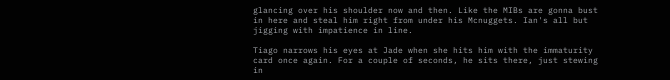glancing over his shoulder now and then. Like the MIBs are gonna bust in here and steal him right from under his Mcnuggets. Ian's all but jigging with impatience in line.

Tiago narrows his eyes at Jade when she hits him with the immaturity card once again. For a couple of seconds, he sits there, just stewing in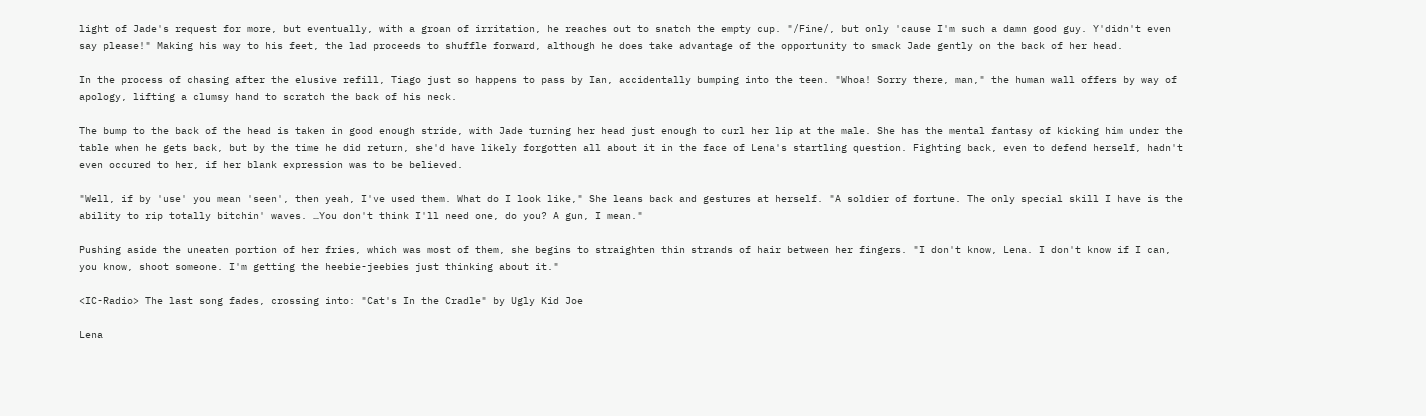light of Jade's request for more, but eventually, with a groan of irritation, he reaches out to snatch the empty cup. "/Fine/, but only 'cause I'm such a damn good guy. Y'didn't even say please!" Making his way to his feet, the lad proceeds to shuffle forward, although he does take advantage of the opportunity to smack Jade gently on the back of her head.

In the process of chasing after the elusive refill, Tiago just so happens to pass by Ian, accidentally bumping into the teen. "Whoa! Sorry there, man," the human wall offers by way of apology, lifting a clumsy hand to scratch the back of his neck.

The bump to the back of the head is taken in good enough stride, with Jade turning her head just enough to curl her lip at the male. She has the mental fantasy of kicking him under the table when he gets back, but by the time he did return, she'd have likely forgotten all about it in the face of Lena's startling question. Fighting back, even to defend herself, hadn't even occured to her, if her blank expression was to be believed.

"Well, if by 'use' you mean 'seen', then yeah, I've used them. What do I look like," She leans back and gestures at herself. "A soldier of fortune. The only special skill I have is the ability to rip totally bitchin' waves. …You don't think I'll need one, do you? A gun, I mean."

Pushing aside the uneaten portion of her fries, which was most of them, she begins to straighten thin strands of hair between her fingers. "I don't know, Lena. I don't know if I can, you know, shoot someone. I'm getting the heebie-jeebies just thinking about it."

<IC-Radio> The last song fades, crossing into: "Cat's In the Cradle" by Ugly Kid Joe

Lena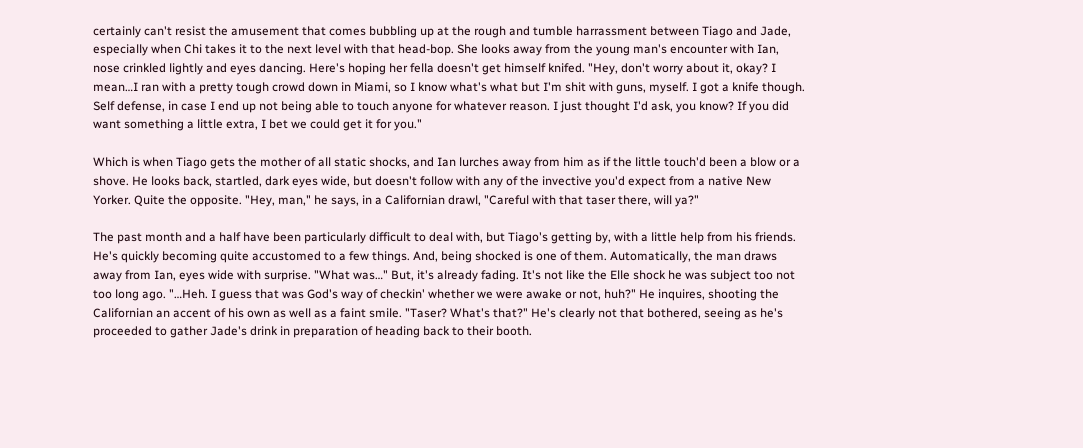certainly can't resist the amusement that comes bubbling up at the rough and tumble harrassment between Tiago and Jade, especially when Chi takes it to the next level with that head-bop. She looks away from the young man's encounter with Ian, nose crinkled lightly and eyes dancing. Here's hoping her fella doesn't get himself knifed. "Hey, don't worry about it, okay? I mean…I ran with a pretty tough crowd down in Miami, so I know what's what but I'm shit with guns, myself. I got a knife though. Self defense, in case I end up not being able to touch anyone for whatever reason. I just thought I'd ask, you know? If you did want something a little extra, I bet we could get it for you."

Which is when Tiago gets the mother of all static shocks, and Ian lurches away from him as if the little touch'd been a blow or a shove. He looks back, startled, dark eyes wide, but doesn't follow with any of the invective you'd expect from a native New Yorker. Quite the opposite. "Hey, man," he says, in a Californian drawl, "Careful with that taser there, will ya?"

The past month and a half have been particularly difficult to deal with, but Tiago's getting by, with a little help from his friends. He's quickly becoming quite accustomed to a few things. And, being shocked is one of them. Automatically, the man draws away from Ian, eyes wide with surprise. "What was…" But, it's already fading. It's not like the Elle shock he was subject too not too long ago. "…Heh. I guess that was God's way of checkin' whether we were awake or not, huh?" He inquires, shooting the Californian an accent of his own as well as a faint smile. "Taser? What's that?" He's clearly not that bothered, seeing as he's proceeded to gather Jade's drink in preparation of heading back to their booth.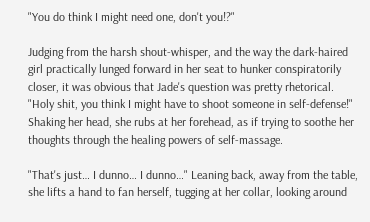"You do think I might need one, don't you!?"

Judging from the harsh shout-whisper, and the way the dark-haired girl practically lunged forward in her seat to hunker conspiratorily closer, it was obvious that Jade's question was pretty rhetorical. "Holy shit, you think I might have to shoot someone in self-defense!" Shaking her head, she rubs at her forehead, as if trying to soothe her thoughts through the healing powers of self-massage.

"That's just… I dunno… I dunno…" Leaning back, away from the table, she lifts a hand to fan herself, tugging at her collar, looking around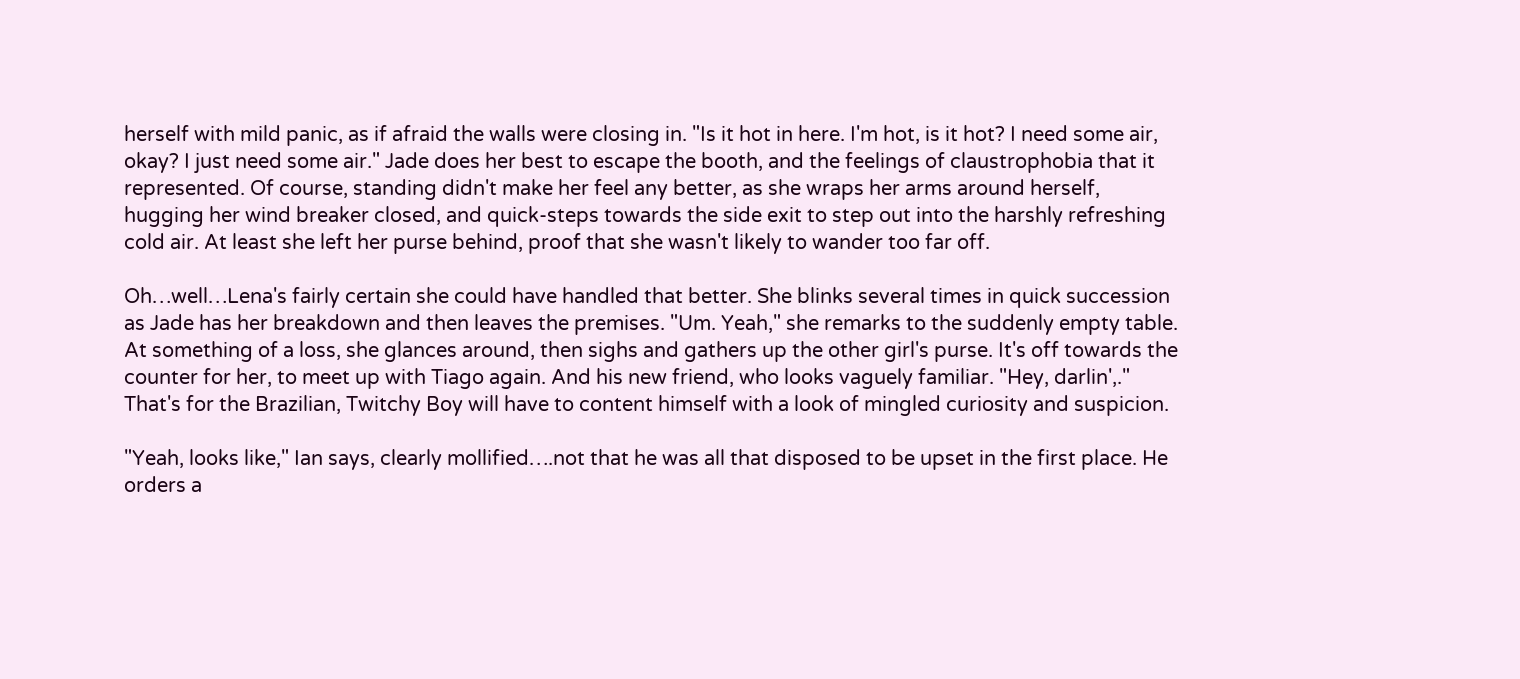herself with mild panic, as if afraid the walls were closing in. "Is it hot in here. I'm hot, is it hot? I need some air, okay? I just need some air." Jade does her best to escape the booth, and the feelings of claustrophobia that it represented. Of course, standing didn't make her feel any better, as she wraps her arms around herself, hugging her wind breaker closed, and quick-steps towards the side exit to step out into the harshly refreshing cold air. At least she left her purse behind, proof that she wasn't likely to wander too far off.

Oh…well…Lena's fairly certain she could have handled that better. She blinks several times in quick succession as Jade has her breakdown and then leaves the premises. "Um. Yeah," she remarks to the suddenly empty table. At something of a loss, she glances around, then sighs and gathers up the other girl's purse. It's off towards the counter for her, to meet up with Tiago again. And his new friend, who looks vaguely familiar. "Hey, darlin',." That's for the Brazilian, Twitchy Boy will have to content himself with a look of mingled curiosity and suspicion.

"Yeah, looks like," Ian says, clearly mollified….not that he was all that disposed to be upset in the first place. He orders a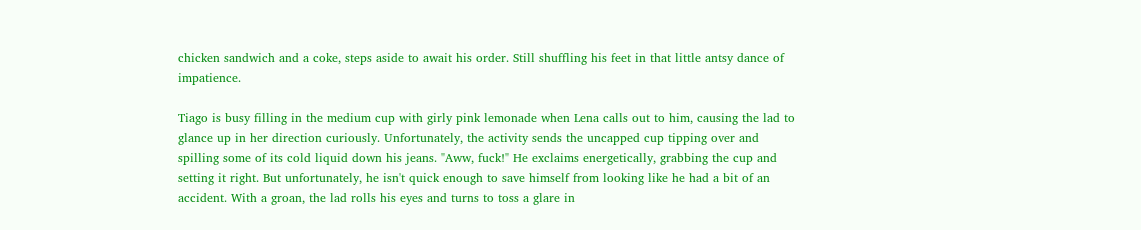chicken sandwich and a coke, steps aside to await his order. Still shuffling his feet in that little antsy dance of impatience.

Tiago is busy filling in the medium cup with girly pink lemonade when Lena calls out to him, causing the lad to glance up in her direction curiously. Unfortunately, the activity sends the uncapped cup tipping over and spilling some of its cold liquid down his jeans. "Aww, fuck!" He exclaims energetically, grabbing the cup and setting it right. But unfortunately, he isn't quick enough to save himself from looking like he had a bit of an accident. With a groan, the lad rolls his eyes and turns to toss a glare in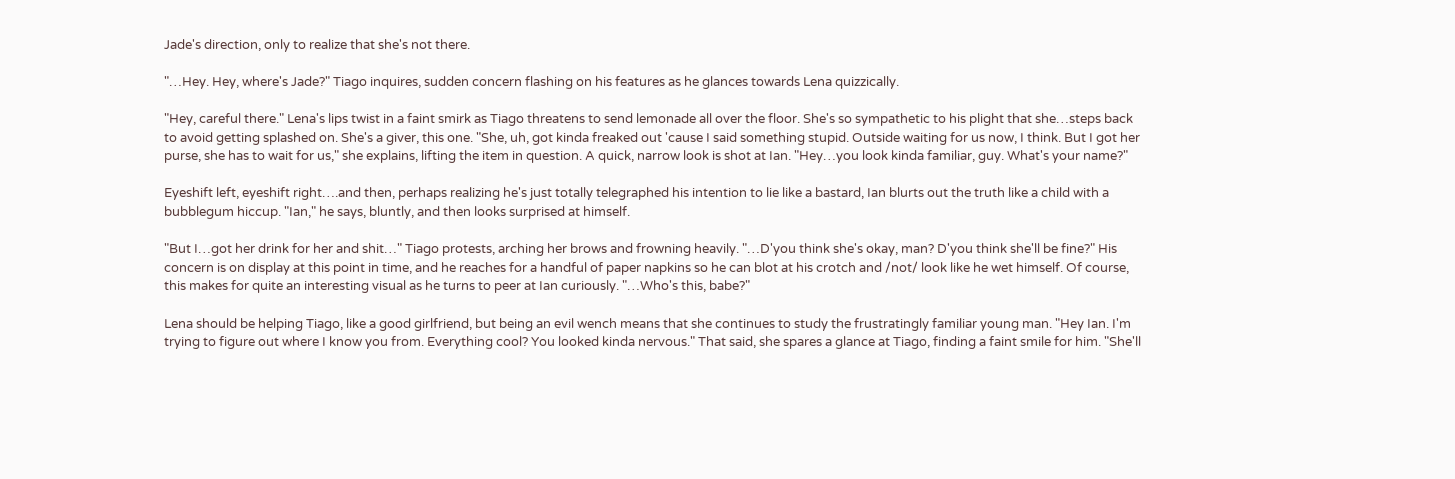Jade's direction, only to realize that she's not there.

"…Hey. Hey, where's Jade?" Tiago inquires, sudden concern flashing on his features as he glances towards Lena quizzically.

"Hey, careful there." Lena's lips twist in a faint smirk as Tiago threatens to send lemonade all over the floor. She's so sympathetic to his plight that she…steps back to avoid getting splashed on. She's a giver, this one. "She, uh, got kinda freaked out 'cause I said something stupid. Outside waiting for us now, I think. But I got her purse, she has to wait for us," she explains, lifting the item in question. A quick, narrow look is shot at Ian. "Hey…you look kinda familiar, guy. What's your name?"

Eyeshift left, eyeshift right….and then, perhaps realizing he's just totally telegraphed his intention to lie like a bastard, Ian blurts out the truth like a child with a bubblegum hiccup. "Ian," he says, bluntly, and then looks surprised at himself.

"But I…got her drink for her and shit…" Tiago protests, arching her brows and frowning heavily. "…D'you think she's okay, man? D'you think she'll be fine?" His concern is on display at this point in time, and he reaches for a handful of paper napkins so he can blot at his crotch and /not/ look like he wet himself. Of course, this makes for quite an interesting visual as he turns to peer at Ian curiously. "…Who's this, babe?"

Lena should be helping Tiago, like a good girlfriend, but being an evil wench means that she continues to study the frustratingly familiar young man. "Hey Ian. I'm trying to figure out where I know you from. Everything cool? You looked kinda nervous." That said, she spares a glance at Tiago, finding a faint smile for him. "She'll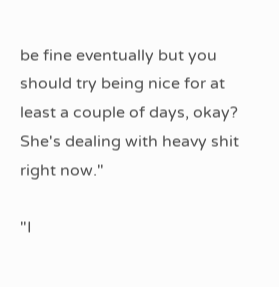be fine eventually but you should try being nice for at least a couple of days, okay? She's dealing with heavy shit right now."

"I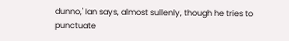dunno,' Ian says, almost sullenly, though he tries to punctuate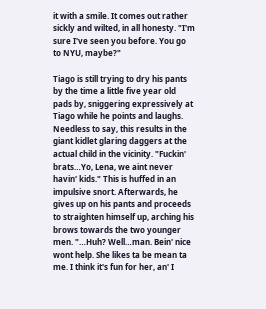it with a smile. It comes out rather sickly and wilted, in all honesty. "I'm sure I've seen you before. You go to NYU, maybe?"

Tiago is still trying to dry his pants by the time a little five year old pads by, sniggering expressively at Tiago while he points and laughs. Needless to say, this results in the giant kidlet glaring daggers at the actual child in the vicinity. "Fuckin' brats…Yo, Lena, we aint never havin' kids." This is huffed in an impulsive snort. Afterwards, he gives up on his pants and proceeds to straighten himself up, arching his brows towards the two younger men. "…Huh? Well…man. Bein' nice wont help. She likes ta be mean ta me. I think it's fun for her, an' I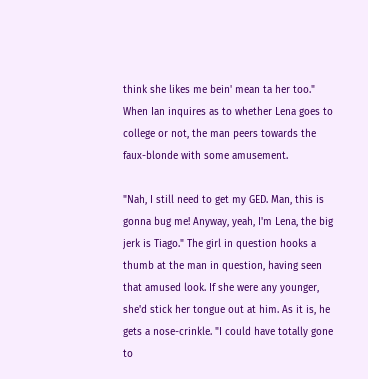think she likes me bein' mean ta her too." When Ian inquires as to whether Lena goes to college or not, the man peers towards the faux-blonde with some amusement.

"Nah, I still need to get my GED. Man, this is gonna bug me! Anyway, yeah, I'm Lena, the big jerk is Tiago." The girl in question hooks a thumb at the man in question, having seen that amused look. If she were any younger, she'd stick her tongue out at him. As it is, he gets a nose-crinkle. "I could have totally gone to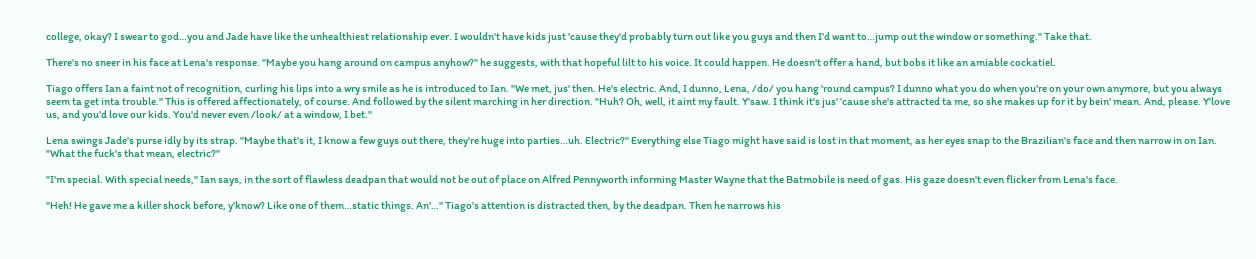college, okay? I swear to god…you and Jade have like the unhealthiest relationship ever. I wouldn't have kids just 'cause they'd probably turn out like you guys and then I'd want to…jump out the window or something." Take that.

There's no sneer in his face at Lena's response. "Maybe you hang around on campus anyhow?" he suggests, with that hopeful lilt to his voice. It could happen. He doesn't offer a hand, but bobs it like an amiable cockatiel.

Tiago offers Ian a faint not of recognition, curling his lips into a wry smile as he is introduced to Ian. "We met, jus' then. He's electric. And, I dunno, Lena, /do/ you hang 'round campus? I dunno what you do when you're on your own anymore, but you always seem ta get inta trouble." This is offered affectionately, of course. And followed by the silent marching in her direction. "Huh? Oh, well, it aint my fault. Y'saw. I think it's jus' 'cause she's attracted ta me, so she makes up for it by bein' mean. And, please. Y'love us, and you'd love our kids. You'd never even /look/ at a window, I bet."

Lena swings Jade's purse idly by its strap. "Maybe that's it, I know a few guys out there, they're huge into parties…uh. Electric?" Everything else Tiago might have said is lost in that moment, as her eyes snap to the Brazilian's face and then narrow in on Ian. "What the fuck's that mean, electric?"

"I'm special. With special needs," Ian says, in the sort of flawless deadpan that would not be out of place on Alfred Pennyworth informing Master Wayne that the Batmobile is need of gas. His gaze doesn't even flicker from Lena's face.

"Heh! He gave me a killer shock before, y'know? Like one of them…static things. An'…" Tiago's attention is distracted then, by the deadpan. Then he narrows his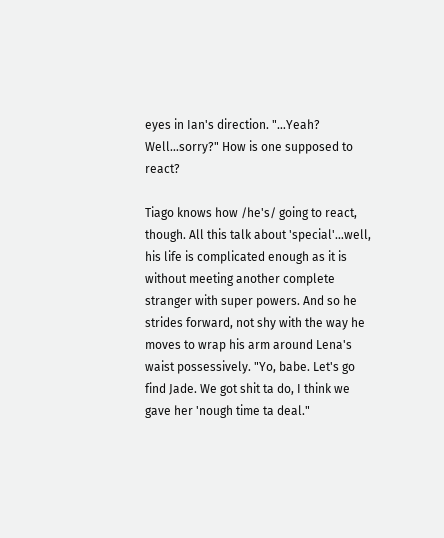eyes in Ian's direction. "…Yeah? Well…sorry?" How is one supposed to react?

Tiago knows how /he's/ going to react, though. All this talk about 'special'…well, his life is complicated enough as it is without meeting another complete stranger with super powers. And so he strides forward, not shy with the way he moves to wrap his arm around Lena's waist possessively. "Yo, babe. Let's go find Jade. We got shit ta do, I think we gave her 'nough time ta deal."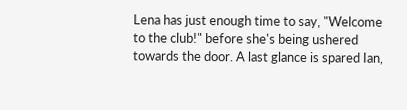Lena has just enough time to say, "Welcome to the club!" before she's being ushered towards the door. A last glance is spared Ian,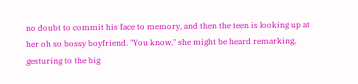no doubt to commit his face to memory, and then the teen is looking up at her oh so bossy boyfriend. "You know," she might be heard remarking, gesturing to the big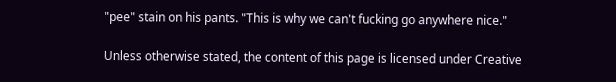"pee" stain on his pants. "This is why we can't fucking go anywhere nice."

Unless otherwise stated, the content of this page is licensed under Creative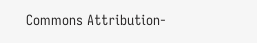Commons Attribution-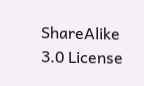ShareAlike 3.0 License